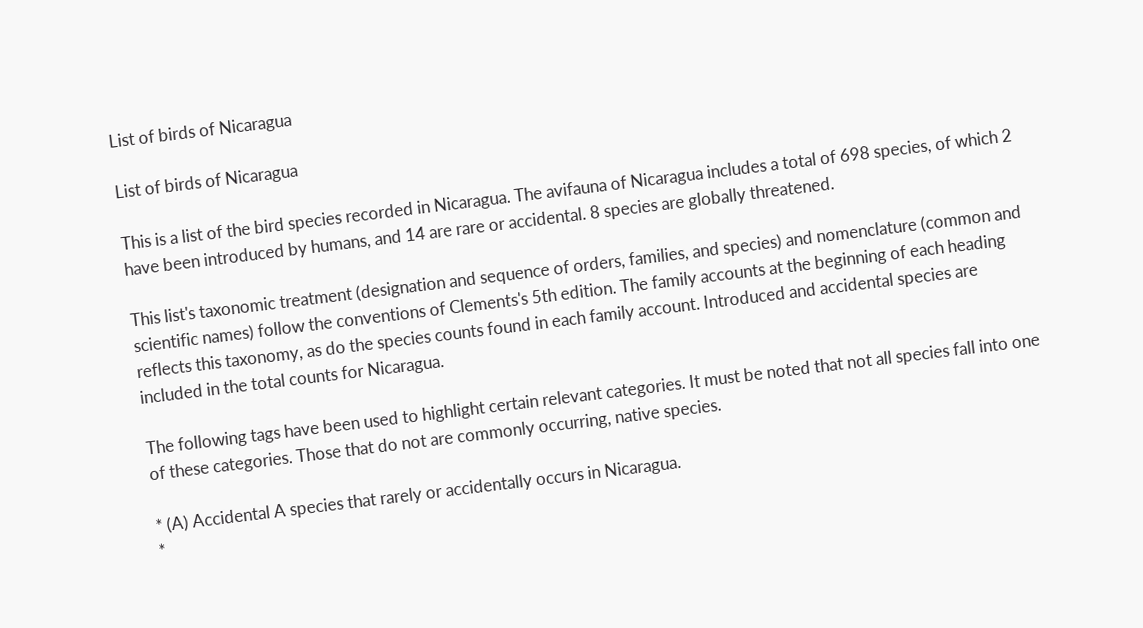List of birds of Nicaragua

List of birds of Nicaragua

This is a list of the bird species recorded in Nicaragua. The avifauna of Nicaragua includes a total of 698 species, of which 2 have been introduced by humans, and 14 are rare or accidental. 8 species are globally threatened.

This list's taxonomic treatment (designation and sequence of orders, families, and species) and nomenclature (common and scientific names) follow the conventions of Clements's 5th edition. The family accounts at the beginning of each heading reflects this taxonomy, as do the species counts found in each family account. Introduced and accidental species are included in the total counts for Nicaragua.

The following tags have been used to highlight certain relevant categories. It must be noted that not all species fall into one of these categories. Those that do not are commonly occurring, native species.

* (A) Accidental A species that rarely or accidentally occurs in Nicaragua.
*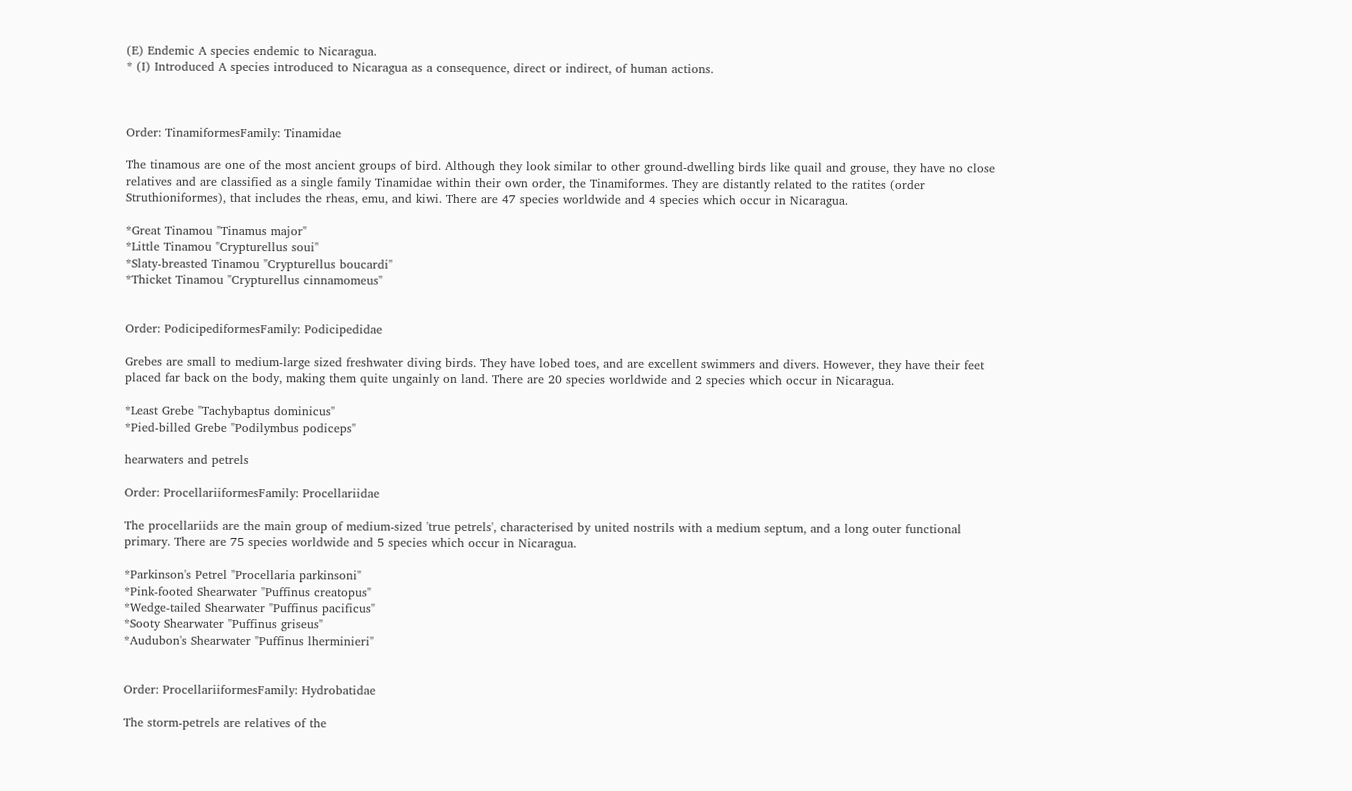(E) Endemic A species endemic to Nicaragua.
* (I) Introduced A species introduced to Nicaragua as a consequence, direct or indirect, of human actions.



Order: TinamiformesFamily: Tinamidae

The tinamous are one of the most ancient groups of bird. Although they look similar to other ground-dwelling birds like quail and grouse, they have no close relatives and are classified as a single family Tinamidae within their own order, the Tinamiformes. They are distantly related to the ratites (order Struthioniformes), that includes the rheas, emu, and kiwi. There are 47 species worldwide and 4 species which occur in Nicaragua.

*Great Tinamou "Tinamus major"
*Little Tinamou "Crypturellus soui"
*Slaty-breasted Tinamou "Crypturellus boucardi"
*Thicket Tinamou "Crypturellus cinnamomeus"


Order: PodicipediformesFamily: Podicipedidae

Grebes are small to medium-large sized freshwater diving birds. They have lobed toes, and are excellent swimmers and divers. However, they have their feet placed far back on the body, making them quite ungainly on land. There are 20 species worldwide and 2 species which occur in Nicaragua.

*Least Grebe "Tachybaptus dominicus"
*Pied-billed Grebe "Podilymbus podiceps"

hearwaters and petrels

Order: ProcellariiformesFamily: Procellariidae

The procellariids are the main group of medium-sized 'true petrels', characterised by united nostrils with a medium septum, and a long outer functional primary. There are 75 species worldwide and 5 species which occur in Nicaragua.

*Parkinson's Petrel "Procellaria parkinsoni"
*Pink-footed Shearwater "Puffinus creatopus"
*Wedge-tailed Shearwater "Puffinus pacificus"
*Sooty Shearwater "Puffinus griseus"
*Audubon's Shearwater "Puffinus lherminieri"


Order: ProcellariiformesFamily: Hydrobatidae

The storm-petrels are relatives of the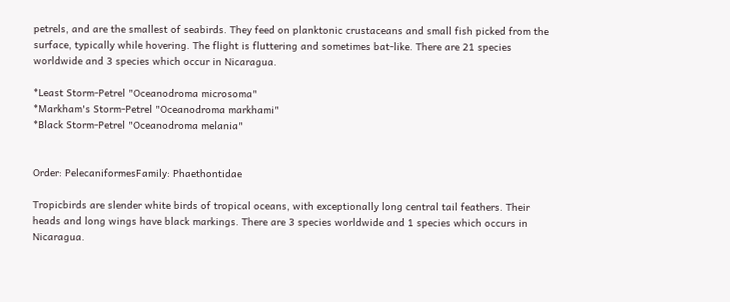petrels, and are the smallest of seabirds. They feed on planktonic crustaceans and small fish picked from the surface, typically while hovering. The flight is fluttering and sometimes bat-like. There are 21 species worldwide and 3 species which occur in Nicaragua.

*Least Storm-Petrel "Oceanodroma microsoma"
*Markham's Storm-Petrel "Oceanodroma markhami"
*Black Storm-Petrel "Oceanodroma melania"


Order: PelecaniformesFamily: Phaethontidae

Tropicbirds are slender white birds of tropical oceans, with exceptionally long central tail feathers. Their heads and long wings have black markings. There are 3 species worldwide and 1 species which occurs in Nicaragua.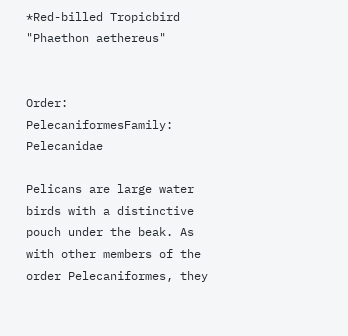*Red-billed Tropicbird "Phaethon aethereus"


Order: PelecaniformesFamily: Pelecanidae

Pelicans are large water birds with a distinctive pouch under the beak. As with other members of the order Pelecaniformes, they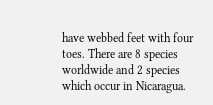have webbed feet with four toes. There are 8 species worldwide and 2 species which occur in Nicaragua.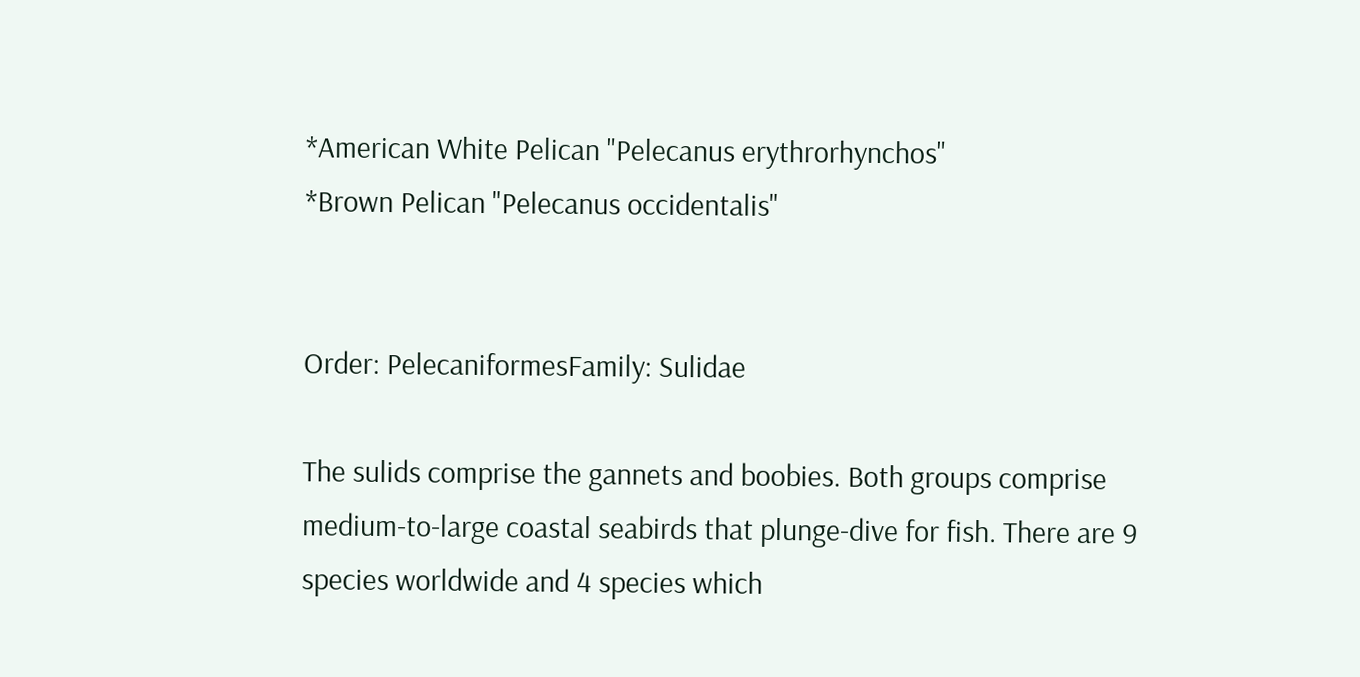*American White Pelican "Pelecanus erythrorhynchos"
*Brown Pelican "Pelecanus occidentalis"


Order: PelecaniformesFamily: Sulidae

The sulids comprise the gannets and boobies. Both groups comprise medium-to-large coastal seabirds that plunge-dive for fish. There are 9 species worldwide and 4 species which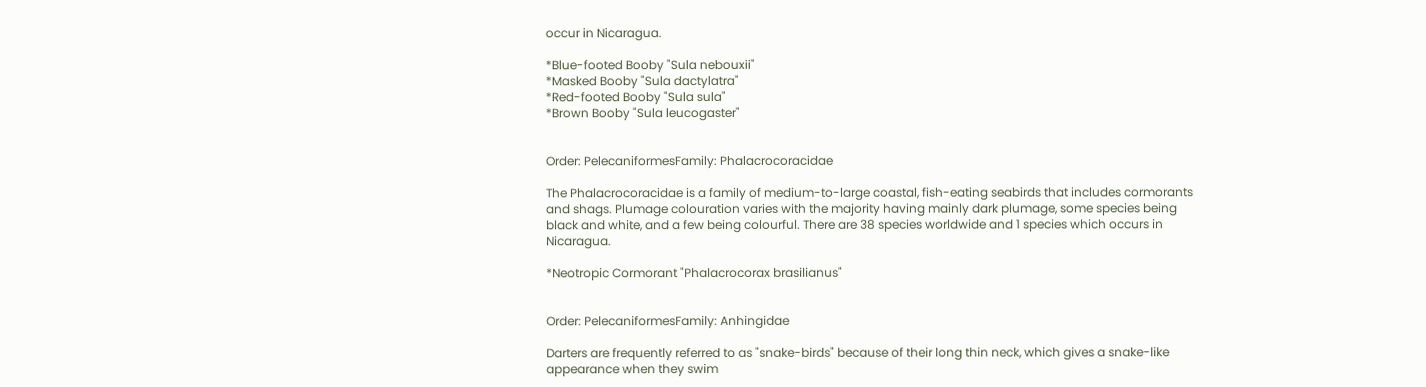occur in Nicaragua.

*Blue-footed Booby "Sula nebouxii"
*Masked Booby "Sula dactylatra"
*Red-footed Booby "Sula sula"
*Brown Booby "Sula leucogaster"


Order: PelecaniformesFamily: Phalacrocoracidae

The Phalacrocoracidae is a family of medium-to-large coastal, fish-eating seabirds that includes cormorants and shags. Plumage colouration varies with the majority having mainly dark plumage, some species being black and white, and a few being colourful. There are 38 species worldwide and 1 species which occurs in Nicaragua.

*Neotropic Cormorant "Phalacrocorax brasilianus"


Order: PelecaniformesFamily: Anhingidae

Darters are frequently referred to as "snake-birds" because of their long thin neck, which gives a snake-like appearance when they swim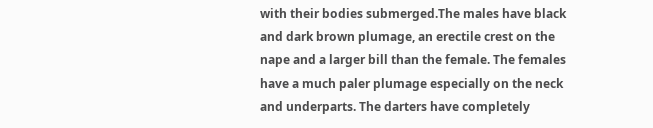with their bodies submerged.The males have black and dark brown plumage, an erectile crest on the nape and a larger bill than the female. The females have a much paler plumage especially on the neck and underparts. The darters have completely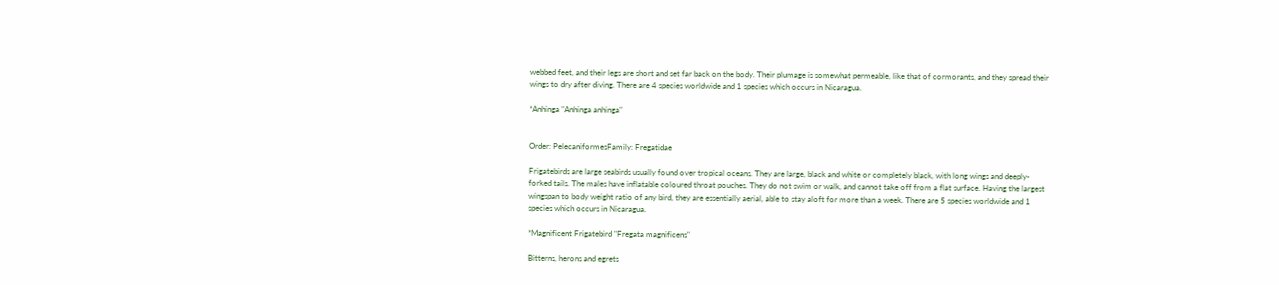webbed feet, and their legs are short and set far back on the body. Their plumage is somewhat permeable, like that of cormorants, and they spread their wings to dry after diving. There are 4 species worldwide and 1 species which occurs in Nicaragua.

*Anhinga "Anhinga anhinga"


Order: PelecaniformesFamily: Fregatidae

Frigatebirds are large seabirds usually found over tropical oceans. They are large, black and white or completely black, with long wings and deeply-forked tails. The males have inflatable coloured throat pouches. They do not swim or walk, and cannot take off from a flat surface. Having the largest wingspan to body weight ratio of any bird, they are essentially aerial, able to stay aloft for more than a week. There are 5 species worldwide and 1 species which occurs in Nicaragua.

*Magnificent Frigatebird "Fregata magnificens"

Bitterns, herons and egrets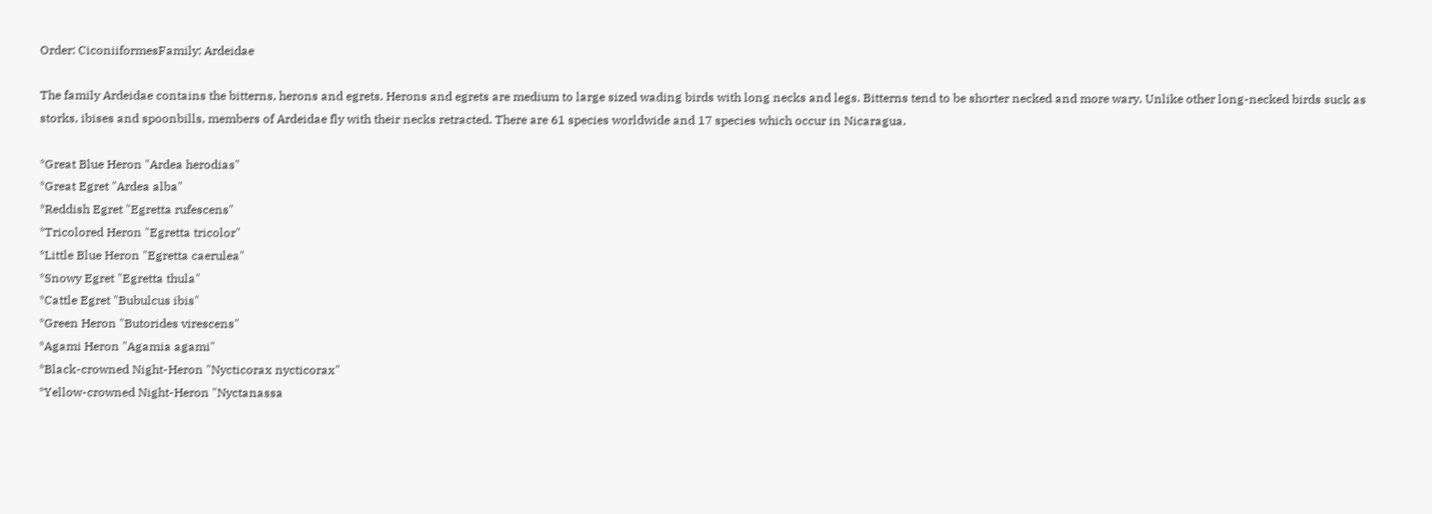Order: CiconiiformesFamily: Ardeidae

The family Ardeidae contains the bitterns, herons and egrets. Herons and egrets are medium to large sized wading birds with long necks and legs. Bitterns tend to be shorter necked and more wary. Unlike other long-necked birds suck as storks, ibises and spoonbills, members of Ardeidae fly with their necks retracted. There are 61 species worldwide and 17 species which occur in Nicaragua.

*Great Blue Heron "Ardea herodias"
*Great Egret "Ardea alba"
*Reddish Egret "Egretta rufescens"
*Tricolored Heron "Egretta tricolor"
*Little Blue Heron "Egretta caerulea"
*Snowy Egret "Egretta thula"
*Cattle Egret "Bubulcus ibis"
*Green Heron "Butorides virescens"
*Agami Heron "Agamia agami"
*Black-crowned Night-Heron "Nycticorax nycticorax"
*Yellow-crowned Night-Heron "Nyctanassa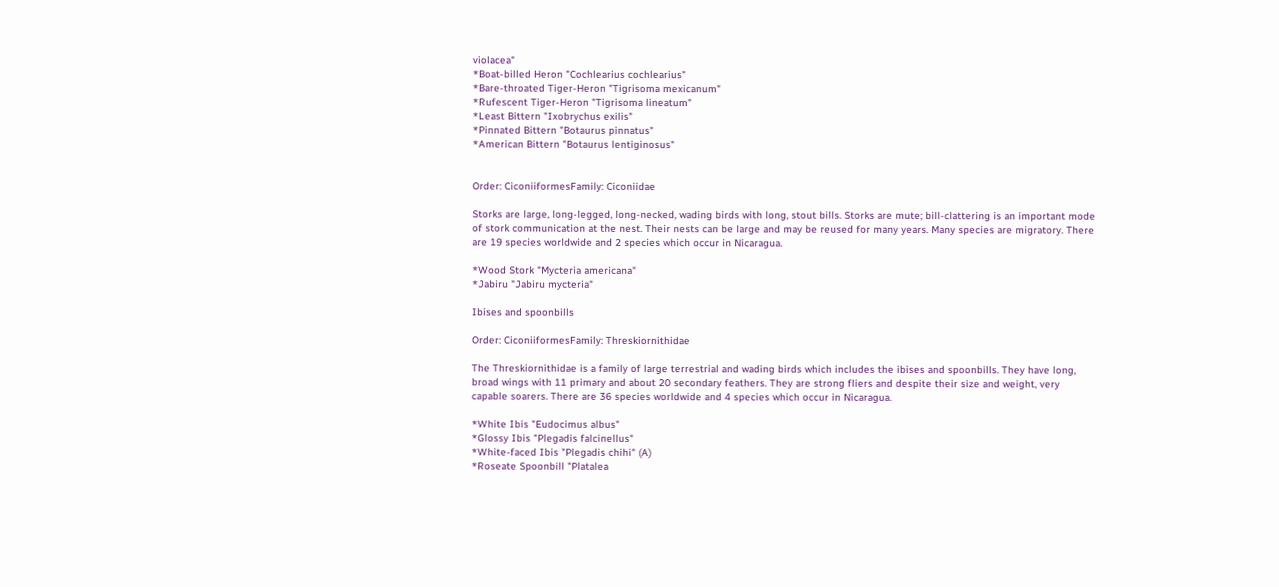violacea"
*Boat-billed Heron "Cochlearius cochlearius"
*Bare-throated Tiger-Heron "Tigrisoma mexicanum"
*Rufescent Tiger-Heron "Tigrisoma lineatum"
*Least Bittern "Ixobrychus exilis"
*Pinnated Bittern "Botaurus pinnatus"
*American Bittern "Botaurus lentiginosus"


Order: CiconiiformesFamily: Ciconiidae

Storks are large, long-legged, long-necked, wading birds with long, stout bills. Storks are mute; bill-clattering is an important mode of stork communication at the nest. Their nests can be large and may be reused for many years. Many species are migratory. There are 19 species worldwide and 2 species which occur in Nicaragua.

*Wood Stork "Mycteria americana"
*Jabiru "Jabiru mycteria"

Ibises and spoonbills

Order: CiconiiformesFamily: Threskiornithidae

The Threskiornithidae is a family of large terrestrial and wading birds which includes the ibises and spoonbills. They have long, broad wings with 11 primary and about 20 secondary feathers. They are strong fliers and despite their size and weight, very capable soarers. There are 36 species worldwide and 4 species which occur in Nicaragua.

*White Ibis "Eudocimus albus"
*Glossy Ibis "Plegadis falcinellus"
*White-faced Ibis "Plegadis chihi" (A)
*Roseate Spoonbill "Platalea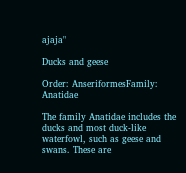ajaja"

Ducks and geese

Order: AnseriformesFamily: Anatidae

The family Anatidae includes the ducks and most duck-like waterfowl, such as geese and swans. These are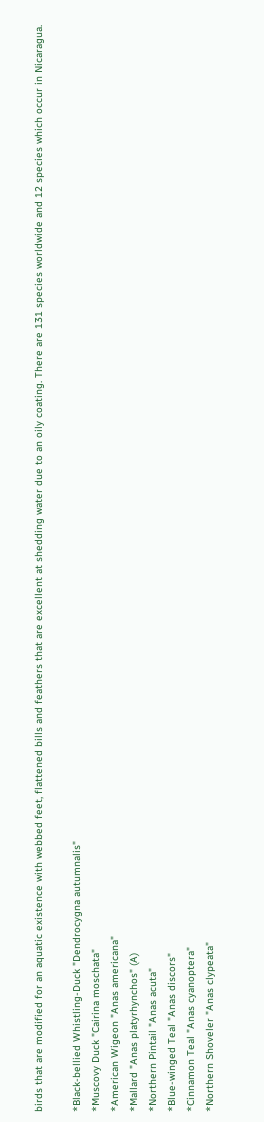birds that are modified for an aquatic existence with webbed feet, flattened bills and feathers that are excellent at shedding water due to an oily coating. There are 131 species worldwide and 12 species which occur in Nicaragua.

*Black-bellied Whistling-Duck "Dendrocygna autumnalis"
*Muscovy Duck "Cairina moschata"
*American Wigeon "Anas americana"
*Mallard "Anas platyrhynchos" (A)
*Northern Pintail "Anas acuta"
*Blue-winged Teal "Anas discors"
*Cinnamon Teal "Anas cyanoptera"
*Northern Shoveler "Anas clypeata"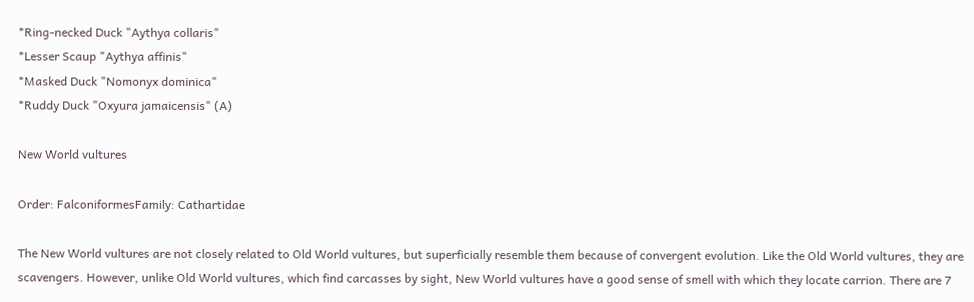*Ring-necked Duck "Aythya collaris"
*Lesser Scaup "Aythya affinis"
*Masked Duck "Nomonyx dominica"
*Ruddy Duck "Oxyura jamaicensis" (A)

New World vultures

Order: FalconiformesFamily: Cathartidae

The New World vultures are not closely related to Old World vultures, but superficially resemble them because of convergent evolution. Like the Old World vultures, they are scavengers. However, unlike Old World vultures, which find carcasses by sight, New World vultures have a good sense of smell with which they locate carrion. There are 7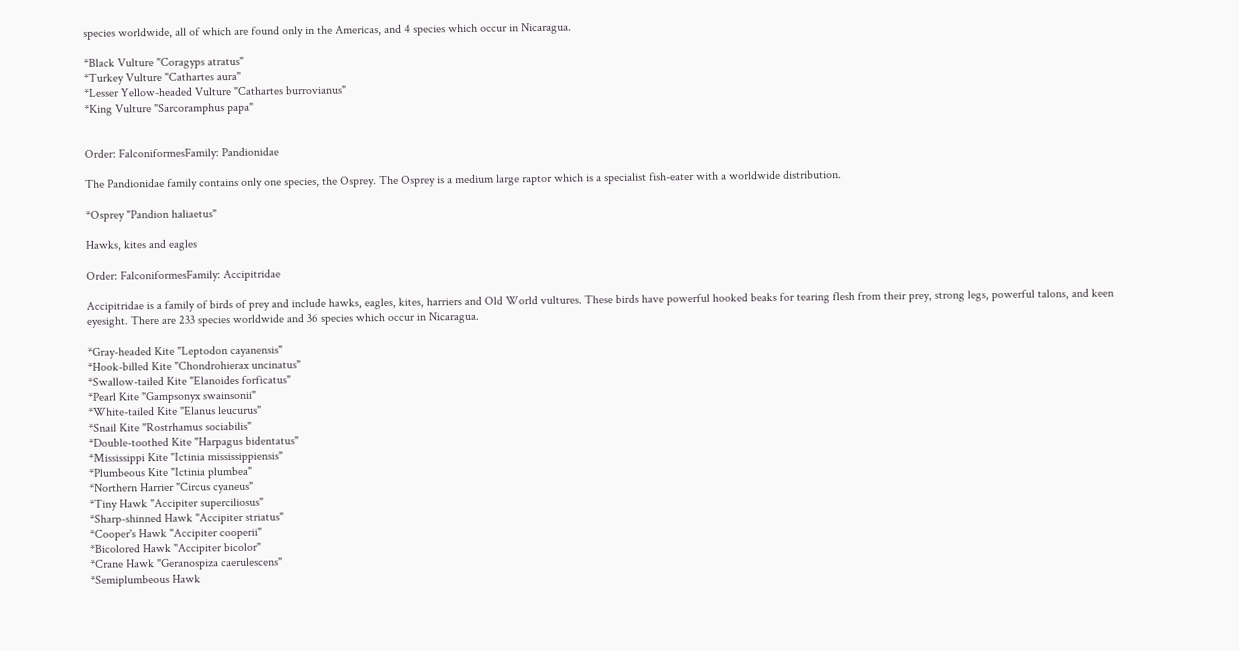species worldwide, all of which are found only in the Americas, and 4 species which occur in Nicaragua.

*Black Vulture "Coragyps atratus"
*Turkey Vulture "Cathartes aura"
*Lesser Yellow-headed Vulture "Cathartes burrovianus"
*King Vulture "Sarcoramphus papa"


Order: FalconiformesFamily: Pandionidae

The Pandionidae family contains only one species, the Osprey. The Osprey is a medium large raptor which is a specialist fish-eater with a worldwide distribution.

*Osprey "Pandion haliaetus"

Hawks, kites and eagles

Order: FalconiformesFamily: Accipitridae

Accipitridae is a family of birds of prey and include hawks, eagles, kites, harriers and Old World vultures. These birds have powerful hooked beaks for tearing flesh from their prey, strong legs, powerful talons, and keen eyesight. There are 233 species worldwide and 36 species which occur in Nicaragua.

*Gray-headed Kite "Leptodon cayanensis"
*Hook-billed Kite "Chondrohierax uncinatus"
*Swallow-tailed Kite "Elanoides forficatus"
*Pearl Kite "Gampsonyx swainsonii"
*White-tailed Kite "Elanus leucurus"
*Snail Kite "Rostrhamus sociabilis"
*Double-toothed Kite "Harpagus bidentatus"
*Mississippi Kite "Ictinia mississippiensis"
*Plumbeous Kite "Ictinia plumbea"
*Northern Harrier "Circus cyaneus"
*Tiny Hawk "Accipiter superciliosus"
*Sharp-shinned Hawk "Accipiter striatus"
*Cooper's Hawk "Accipiter cooperii"
*Bicolored Hawk "Accipiter bicolor"
*Crane Hawk "Geranospiza caerulescens"
*Semiplumbeous Hawk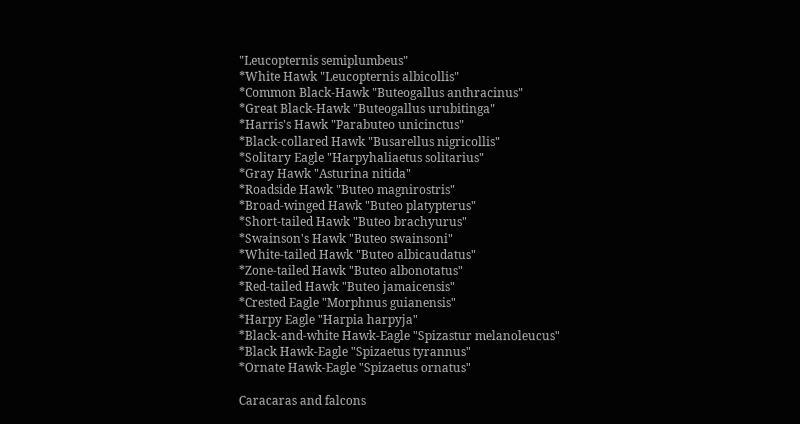"Leucopternis semiplumbeus"
*White Hawk "Leucopternis albicollis"
*Common Black-Hawk "Buteogallus anthracinus"
*Great Black-Hawk "Buteogallus urubitinga"
*Harris's Hawk "Parabuteo unicinctus"
*Black-collared Hawk "Busarellus nigricollis"
*Solitary Eagle "Harpyhaliaetus solitarius"
*Gray Hawk "Asturina nitida"
*Roadside Hawk "Buteo magnirostris"
*Broad-winged Hawk "Buteo platypterus"
*Short-tailed Hawk "Buteo brachyurus"
*Swainson's Hawk "Buteo swainsoni"
*White-tailed Hawk "Buteo albicaudatus"
*Zone-tailed Hawk "Buteo albonotatus"
*Red-tailed Hawk "Buteo jamaicensis"
*Crested Eagle "Morphnus guianensis"
*Harpy Eagle "Harpia harpyja"
*Black-and-white Hawk-Eagle "Spizastur melanoleucus"
*Black Hawk-Eagle "Spizaetus tyrannus"
*Ornate Hawk-Eagle "Spizaetus ornatus"

Caracaras and falcons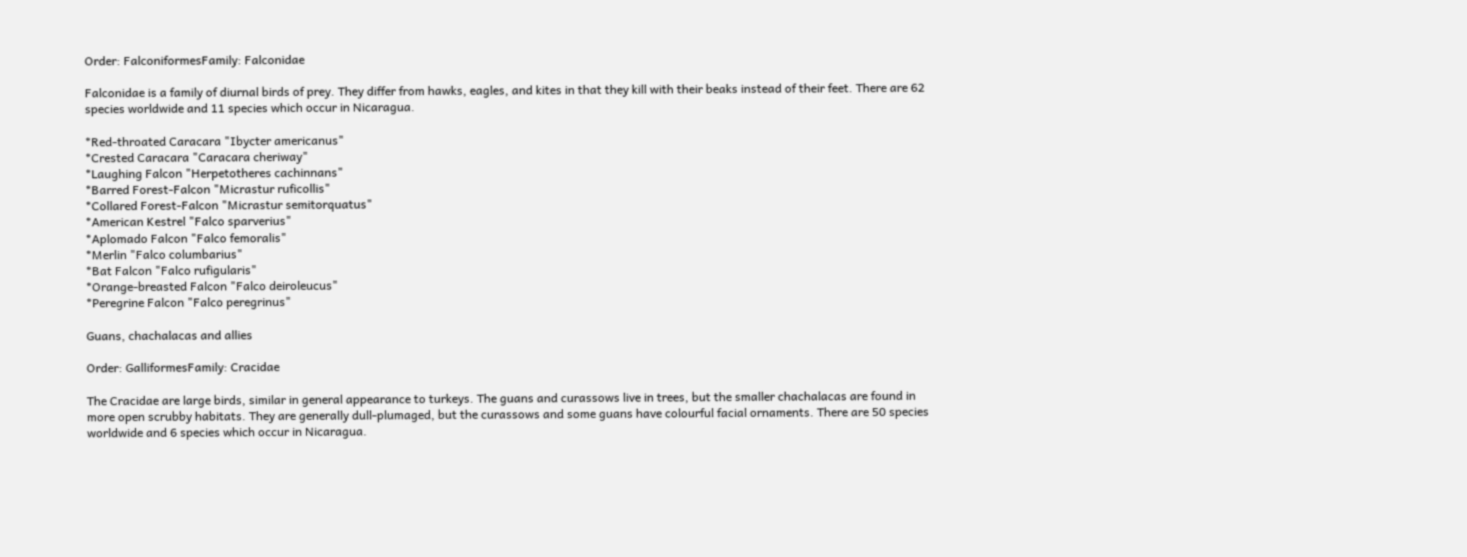Order: FalconiformesFamily: Falconidae

Falconidae is a family of diurnal birds of prey. They differ from hawks, eagles, and kites in that they kill with their beaks instead of their feet. There are 62 species worldwide and 11 species which occur in Nicaragua.

*Red-throated Caracara "Ibycter americanus"
*Crested Caracara "Caracara cheriway"
*Laughing Falcon "Herpetotheres cachinnans"
*Barred Forest-Falcon "Micrastur ruficollis"
*Collared Forest-Falcon "Micrastur semitorquatus"
*American Kestrel "Falco sparverius"
*Aplomado Falcon "Falco femoralis"
*Merlin "Falco columbarius"
*Bat Falcon "Falco rufigularis"
*Orange-breasted Falcon "Falco deiroleucus"
*Peregrine Falcon "Falco peregrinus"

Guans, chachalacas and allies

Order: GalliformesFamily: Cracidae

The Cracidae are large birds, similar in general appearance to turkeys. The guans and curassows live in trees, but the smaller chachalacas are found in more open scrubby habitats. They are generally dull-plumaged, but the curassows and some guans have colourful facial ornaments. There are 50 species worldwide and 6 species which occur in Nicaragua.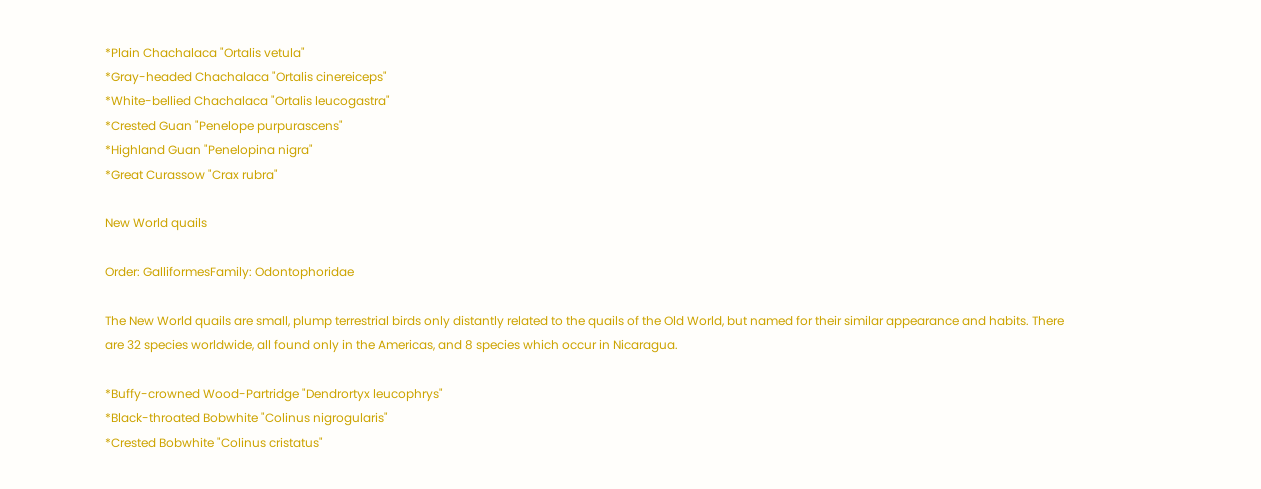*Plain Chachalaca "Ortalis vetula"
*Gray-headed Chachalaca "Ortalis cinereiceps"
*White-bellied Chachalaca "Ortalis leucogastra"
*Crested Guan "Penelope purpurascens"
*Highland Guan "Penelopina nigra"
*Great Curassow "Crax rubra"

New World quails

Order: GalliformesFamily: Odontophoridae

The New World quails are small, plump terrestrial birds only distantly related to the quails of the Old World, but named for their similar appearance and habits. There are 32 species worldwide, all found only in the Americas, and 8 species which occur in Nicaragua.

*Buffy-crowned Wood-Partridge "Dendrortyx leucophrys"
*Black-throated Bobwhite "Colinus nigrogularis"
*Crested Bobwhite "Colinus cristatus"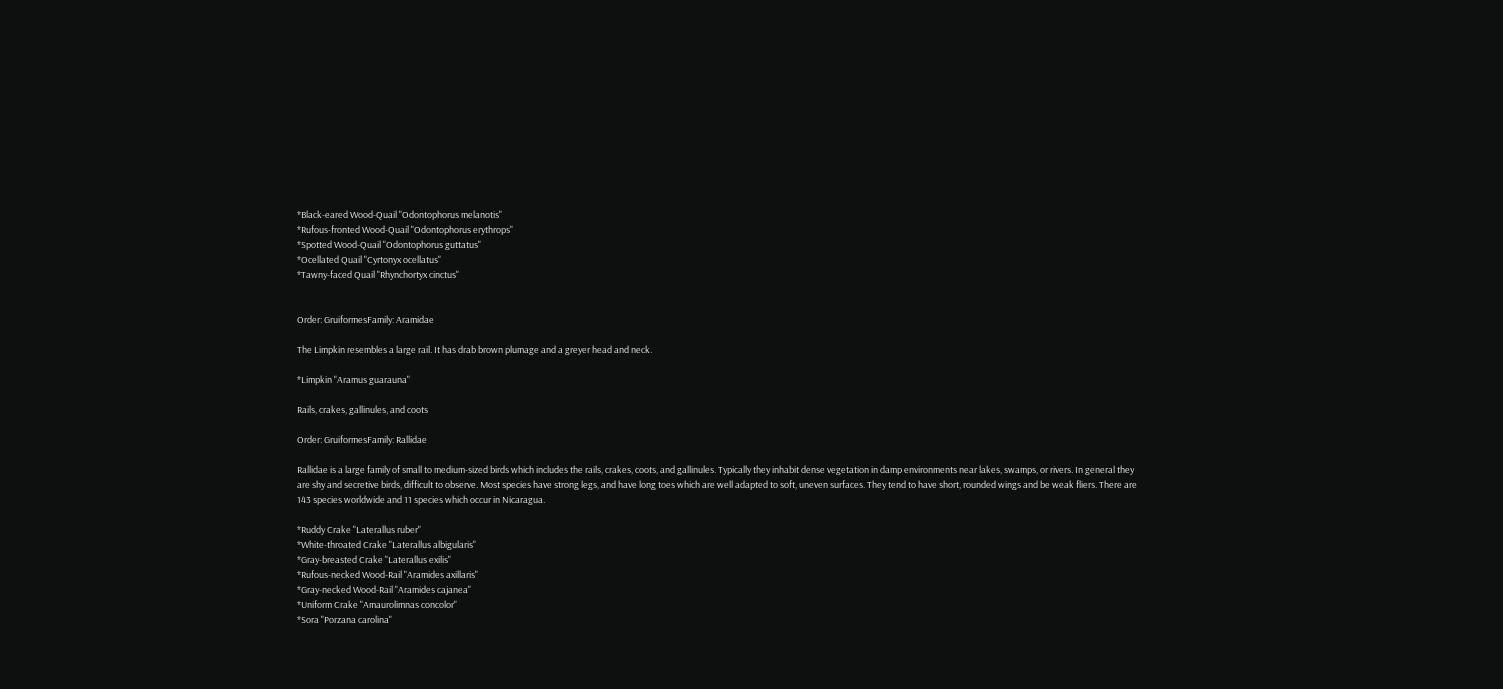*Black-eared Wood-Quail "Odontophorus melanotis"
*Rufous-fronted Wood-Quail "Odontophorus erythrops"
*Spotted Wood-Quail "Odontophorus guttatus"
*Ocellated Quail "Cyrtonyx ocellatus"
*Tawny-faced Quail "Rhynchortyx cinctus"


Order: GruiformesFamily: Aramidae

The Limpkin resembles a large rail. It has drab brown plumage and a greyer head and neck.

*Limpkin "Aramus guarauna"

Rails, crakes, gallinules, and coots

Order: GruiformesFamily: Rallidae

Rallidae is a large family of small to medium-sized birds which includes the rails, crakes, coots, and gallinules. Typically they inhabit dense vegetation in damp environments near lakes, swamps, or rivers. In general they are shy and secretive birds, difficult to observe. Most species have strong legs, and have long toes which are well adapted to soft, uneven surfaces. They tend to have short, rounded wings and be weak fliers. There are 143 species worldwide and 11 species which occur in Nicaragua.

*Ruddy Crake "Laterallus ruber"
*White-throated Crake "Laterallus albigularis"
*Gray-breasted Crake "Laterallus exilis"
*Rufous-necked Wood-Rail "Aramides axillaris"
*Gray-necked Wood-Rail "Aramides cajanea"
*Uniform Crake "Amaurolimnas concolor"
*Sora "Porzana carolina"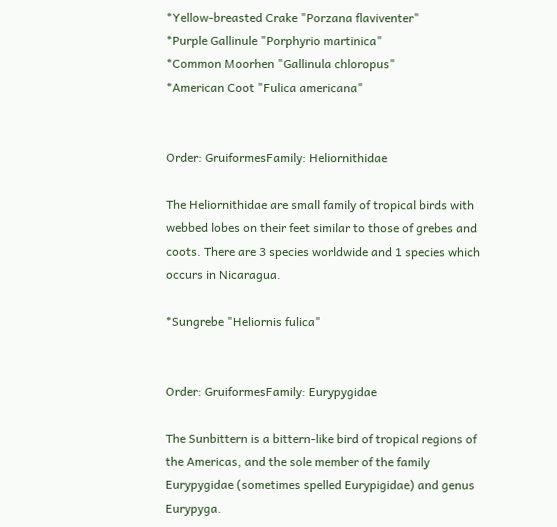*Yellow-breasted Crake "Porzana flaviventer"
*Purple Gallinule "Porphyrio martinica"
*Common Moorhen "Gallinula chloropus"
*American Coot "Fulica americana"


Order: GruiformesFamily: Heliornithidae

The Heliornithidae are small family of tropical birds with webbed lobes on their feet similar to those of grebes and coots. There are 3 species worldwide and 1 species which occurs in Nicaragua.

*Sungrebe "Heliornis fulica"


Order: GruiformesFamily: Eurypygidae

The Sunbittern is a bittern-like bird of tropical regions of the Americas, and the sole member of the family Eurypygidae (sometimes spelled Eurypigidae) and genus Eurypyga.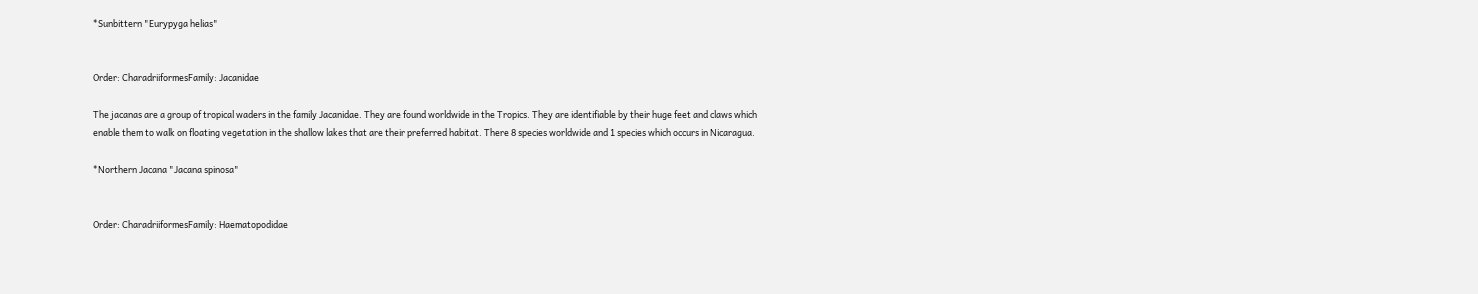*Sunbittern "Eurypyga helias"


Order: CharadriiformesFamily: Jacanidae

The jacanas are a group of tropical waders in the family Jacanidae. They are found worldwide in the Tropics. They are identifiable by their huge feet and claws which enable them to walk on floating vegetation in the shallow lakes that are their preferred habitat. There 8 species worldwide and 1 species which occurs in Nicaragua.

*Northern Jacana "Jacana spinosa"


Order: CharadriiformesFamily: Haematopodidae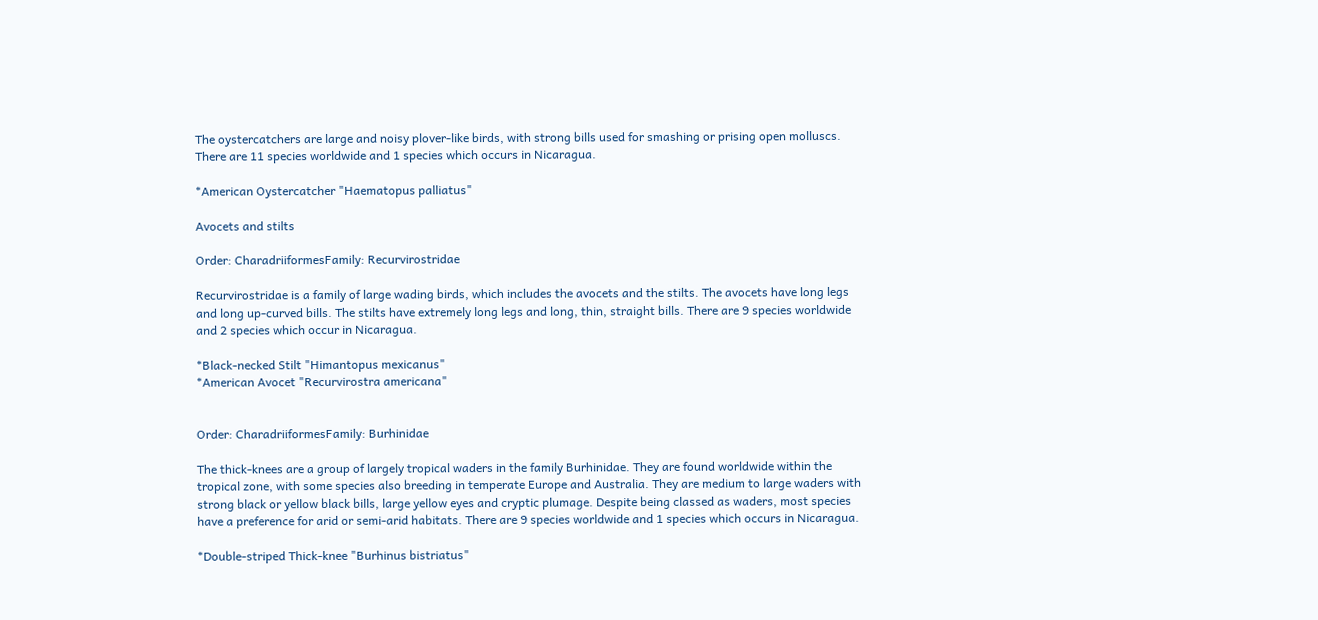The oystercatchers are large and noisy plover-like birds, with strong bills used for smashing or prising open molluscs. There are 11 species worldwide and 1 species which occurs in Nicaragua.

*American Oystercatcher "Haematopus palliatus"

Avocets and stilts

Order: CharadriiformesFamily: Recurvirostridae

Recurvirostridae is a family of large wading birds, which includes the avocets and the stilts. The avocets have long legs and long up-curved bills. The stilts have extremely long legs and long, thin, straight bills. There are 9 species worldwide and 2 species which occur in Nicaragua.

*Black-necked Stilt "Himantopus mexicanus"
*American Avocet "Recurvirostra americana"


Order: CharadriiformesFamily: Burhinidae

The thick-knees are a group of largely tropical waders in the family Burhinidae. They are found worldwide within the tropical zone, with some species also breeding in temperate Europe and Australia. They are medium to large waders with strong black or yellow black bills, large yellow eyes and cryptic plumage. Despite being classed as waders, most species have a preference for arid or semi-arid habitats. There are 9 species worldwide and 1 species which occurs in Nicaragua.

*Double-striped Thick-knee "Burhinus bistriatus"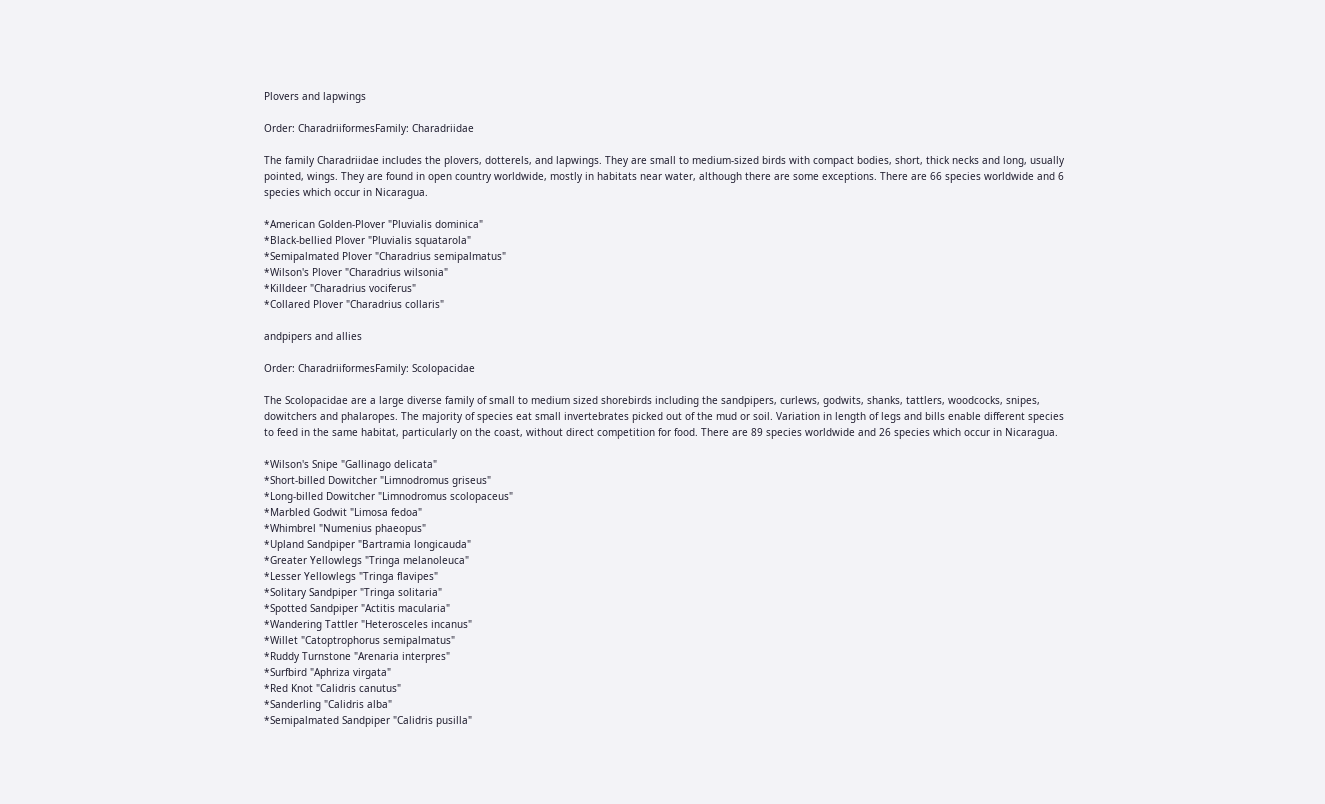Plovers and lapwings

Order: CharadriiformesFamily: Charadriidae

The family Charadriidae includes the plovers, dotterels, and lapwings. They are small to medium-sized birds with compact bodies, short, thick necks and long, usually pointed, wings. They are found in open country worldwide, mostly in habitats near water, although there are some exceptions. There are 66 species worldwide and 6 species which occur in Nicaragua.

*American Golden-Plover "Pluvialis dominica"
*Black-bellied Plover "Pluvialis squatarola"
*Semipalmated Plover "Charadrius semipalmatus"
*Wilson's Plover "Charadrius wilsonia"
*Killdeer "Charadrius vociferus"
*Collared Plover "Charadrius collaris"

andpipers and allies

Order: CharadriiformesFamily: Scolopacidae

The Scolopacidae are a large diverse family of small to medium sized shorebirds including the sandpipers, curlews, godwits, shanks, tattlers, woodcocks, snipes, dowitchers and phalaropes. The majority of species eat small invertebrates picked out of the mud or soil. Variation in length of legs and bills enable different species to feed in the same habitat, particularly on the coast, without direct competition for food. There are 89 species worldwide and 26 species which occur in Nicaragua.

*Wilson's Snipe "Gallinago delicata"
*Short-billed Dowitcher "Limnodromus griseus"
*Long-billed Dowitcher "Limnodromus scolopaceus"
*Marbled Godwit "Limosa fedoa"
*Whimbrel "Numenius phaeopus"
*Upland Sandpiper "Bartramia longicauda"
*Greater Yellowlegs "Tringa melanoleuca"
*Lesser Yellowlegs "Tringa flavipes"
*Solitary Sandpiper "Tringa solitaria"
*Spotted Sandpiper "Actitis macularia"
*Wandering Tattler "Heterosceles incanus"
*Willet "Catoptrophorus semipalmatus"
*Ruddy Turnstone "Arenaria interpres"
*Surfbird "Aphriza virgata"
*Red Knot "Calidris canutus"
*Sanderling "Calidris alba"
*Semipalmated Sandpiper "Calidris pusilla"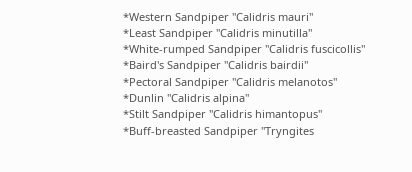*Western Sandpiper "Calidris mauri"
*Least Sandpiper "Calidris minutilla"
*White-rumped Sandpiper "Calidris fuscicollis"
*Baird's Sandpiper "Calidris bairdii"
*Pectoral Sandpiper "Calidris melanotos"
*Dunlin "Calidris alpina"
*Stilt Sandpiper "Calidris himantopus"
*Buff-breasted Sandpiper "Tryngites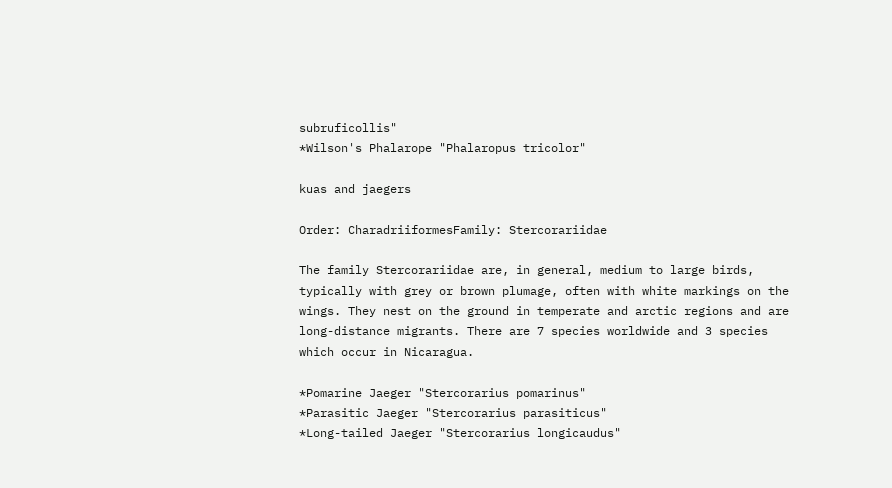subruficollis"
*Wilson's Phalarope "Phalaropus tricolor"

kuas and jaegers

Order: CharadriiformesFamily: Stercorariidae

The family Stercorariidae are, in general, medium to large birds, typically with grey or brown plumage, often with white markings on the wings. They nest on the ground in temperate and arctic regions and are long-distance migrants. There are 7 species worldwide and 3 species which occur in Nicaragua.

*Pomarine Jaeger "Stercorarius pomarinus"
*Parasitic Jaeger "Stercorarius parasiticus"
*Long-tailed Jaeger "Stercorarius longicaudus"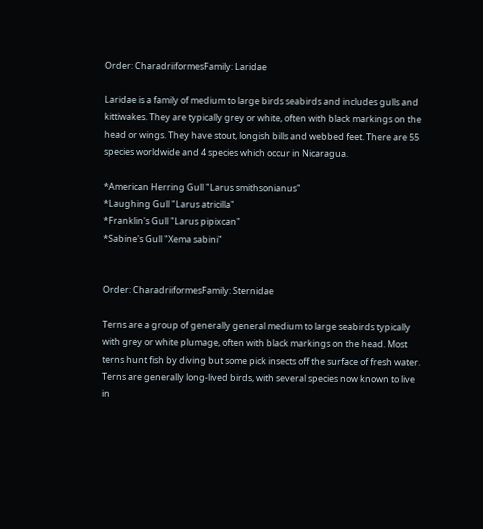Order: CharadriiformesFamily: Laridae

Laridae is a family of medium to large birds seabirds and includes gulls and kittiwakes. They are typically grey or white, often with black markings on the head or wings. They have stout, longish bills and webbed feet. There are 55 species worldwide and 4 species which occur in Nicaragua.

*American Herring Gull "Larus smithsonianus"
*Laughing Gull "Larus atricilla"
*Franklin's Gull "Larus pipixcan"
*Sabine's Gull "Xema sabini"


Order: CharadriiformesFamily: Sternidae

Terns are a group of generally general medium to large seabirds typically with grey or white plumage, often with black markings on the head. Most terns hunt fish by diving but some pick insects off the surface of fresh water. Terns are generally long-lived birds, with several species now known to live in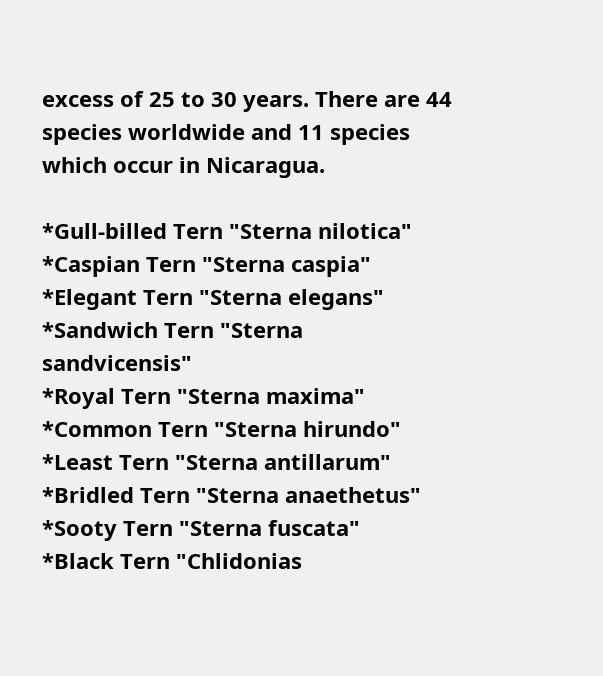excess of 25 to 30 years. There are 44 species worldwide and 11 species which occur in Nicaragua.

*Gull-billed Tern "Sterna nilotica"
*Caspian Tern "Sterna caspia"
*Elegant Tern "Sterna elegans"
*Sandwich Tern "Sterna sandvicensis"
*Royal Tern "Sterna maxima"
*Common Tern "Sterna hirundo"
*Least Tern "Sterna antillarum"
*Bridled Tern "Sterna anaethetus"
*Sooty Tern "Sterna fuscata"
*Black Tern "Chlidonias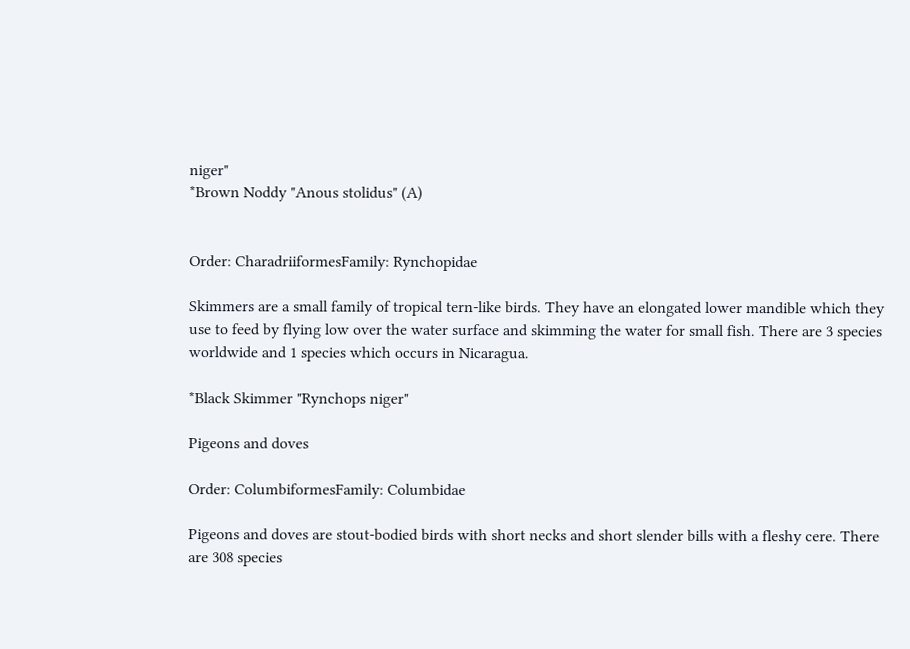niger"
*Brown Noddy "Anous stolidus" (A)


Order: CharadriiformesFamily: Rynchopidae

Skimmers are a small family of tropical tern-like birds. They have an elongated lower mandible which they use to feed by flying low over the water surface and skimming the water for small fish. There are 3 species worldwide and 1 species which occurs in Nicaragua.

*Black Skimmer "Rynchops niger"

Pigeons and doves

Order: ColumbiformesFamily: Columbidae

Pigeons and doves are stout-bodied birds with short necks and short slender bills with a fleshy cere. There are 308 species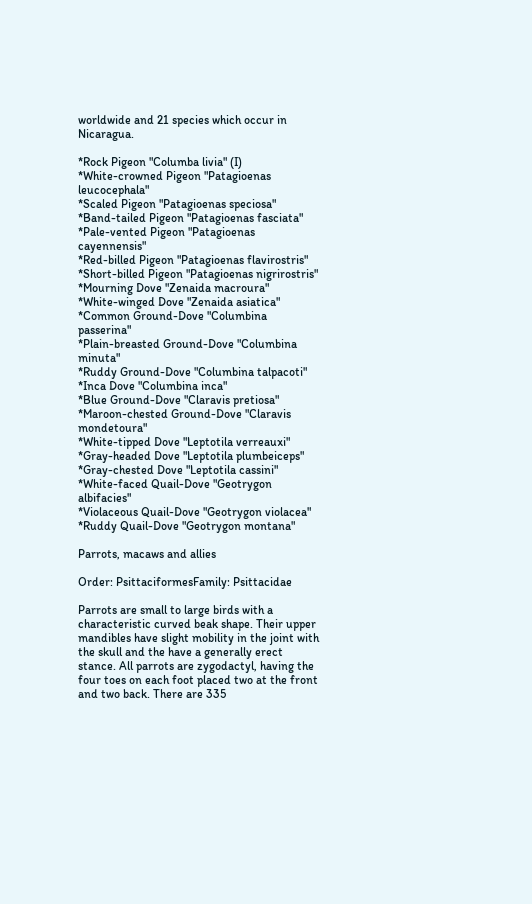worldwide and 21 species which occur in Nicaragua.

*Rock Pigeon "Columba livia" (I)
*White-crowned Pigeon "Patagioenas leucocephala"
*Scaled Pigeon "Patagioenas speciosa"
*Band-tailed Pigeon "Patagioenas fasciata"
*Pale-vented Pigeon "Patagioenas cayennensis"
*Red-billed Pigeon "Patagioenas flavirostris"
*Short-billed Pigeon "Patagioenas nigrirostris"
*Mourning Dove "Zenaida macroura"
*White-winged Dove "Zenaida asiatica"
*Common Ground-Dove "Columbina passerina"
*Plain-breasted Ground-Dove "Columbina minuta"
*Ruddy Ground-Dove "Columbina talpacoti"
*Inca Dove "Columbina inca"
*Blue Ground-Dove "Claravis pretiosa"
*Maroon-chested Ground-Dove "Claravis mondetoura"
*White-tipped Dove "Leptotila verreauxi"
*Gray-headed Dove "Leptotila plumbeiceps"
*Gray-chested Dove "Leptotila cassini"
*White-faced Quail-Dove "Geotrygon albifacies"
*Violaceous Quail-Dove "Geotrygon violacea"
*Ruddy Quail-Dove "Geotrygon montana"

Parrots, macaws and allies

Order: PsittaciformesFamily: Psittacidae

Parrots are small to large birds with a characteristic curved beak shape. Their upper mandibles have slight mobility in the joint with the skull and the have a generally erect stance. All parrots are zygodactyl, having the four toes on each foot placed two at the front and two back. There are 335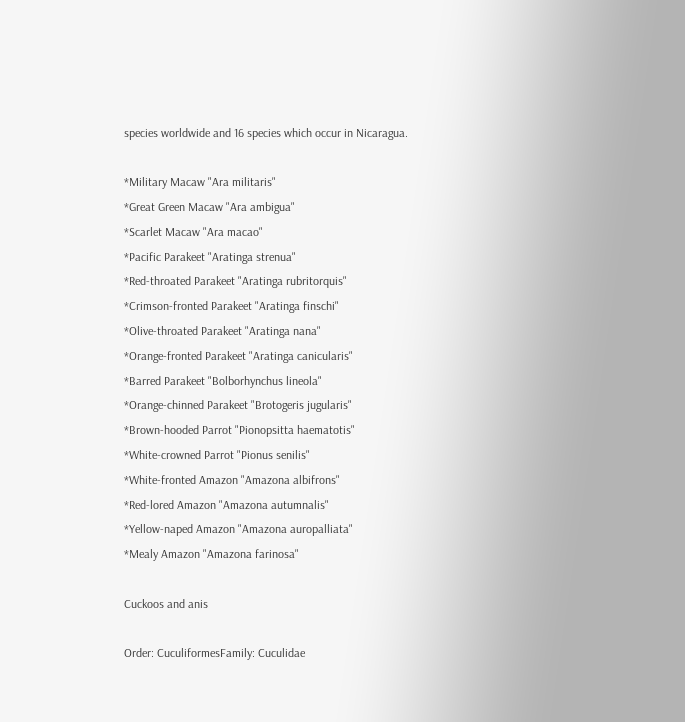species worldwide and 16 species which occur in Nicaragua.

*Military Macaw "Ara militaris"
*Great Green Macaw "Ara ambigua"
*Scarlet Macaw "Ara macao"
*Pacific Parakeet "Aratinga strenua"
*Red-throated Parakeet "Aratinga rubritorquis"
*Crimson-fronted Parakeet "Aratinga finschi"
*Olive-throated Parakeet "Aratinga nana"
*Orange-fronted Parakeet "Aratinga canicularis"
*Barred Parakeet "Bolborhynchus lineola"
*Orange-chinned Parakeet "Brotogeris jugularis"
*Brown-hooded Parrot "Pionopsitta haematotis"
*White-crowned Parrot "Pionus senilis"
*White-fronted Amazon "Amazona albifrons"
*Red-lored Amazon "Amazona autumnalis"
*Yellow-naped Amazon "Amazona auropalliata"
*Mealy Amazon "Amazona farinosa"

Cuckoos and anis

Order: CuculiformesFamily: Cuculidae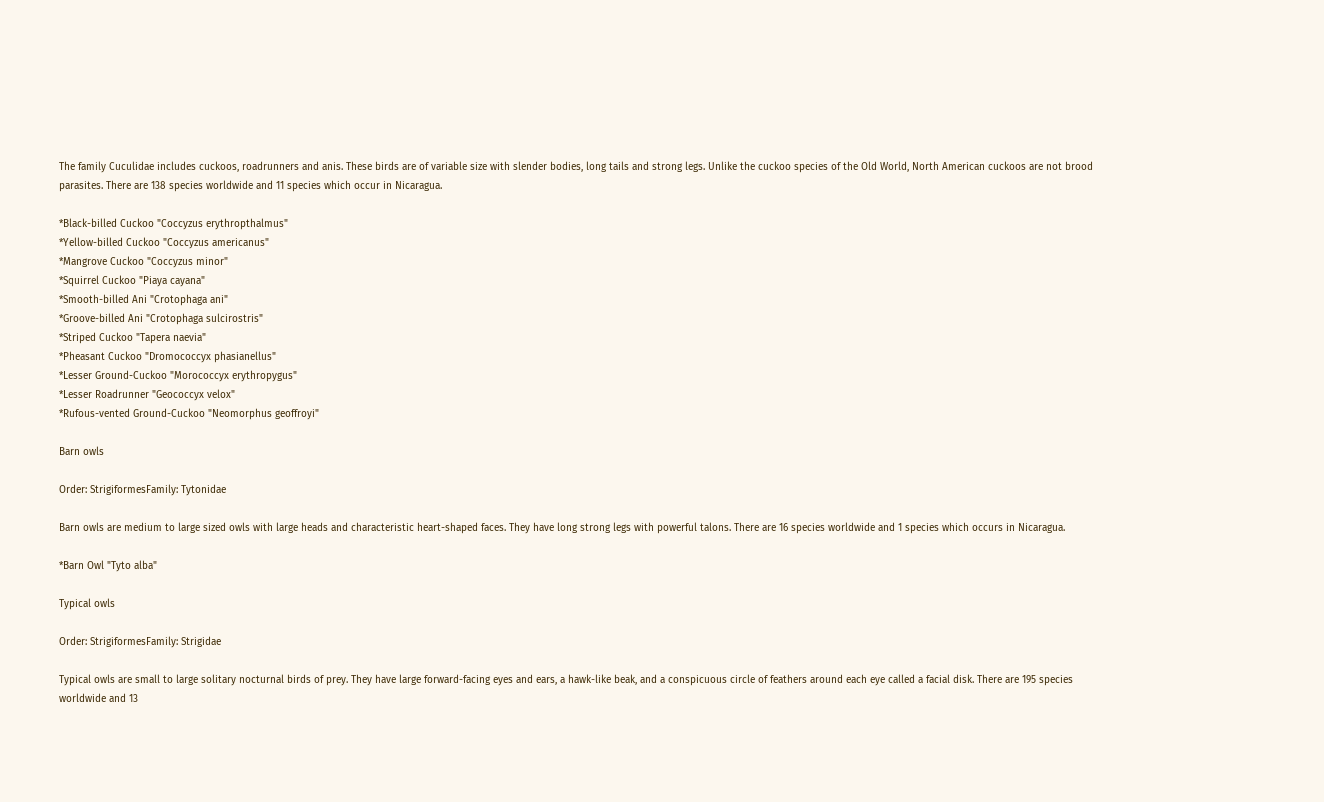The family Cuculidae includes cuckoos, roadrunners and anis. These birds are of variable size with slender bodies, long tails and strong legs. Unlike the cuckoo species of the Old World, North American cuckoos are not brood parasites. There are 138 species worldwide and 11 species which occur in Nicaragua.

*Black-billed Cuckoo "Coccyzus erythropthalmus"
*Yellow-billed Cuckoo "Coccyzus americanus"
*Mangrove Cuckoo "Coccyzus minor"
*Squirrel Cuckoo "Piaya cayana"
*Smooth-billed Ani "Crotophaga ani"
*Groove-billed Ani "Crotophaga sulcirostris"
*Striped Cuckoo "Tapera naevia"
*Pheasant Cuckoo "Dromococcyx phasianellus"
*Lesser Ground-Cuckoo "Morococcyx erythropygus"
*Lesser Roadrunner "Geococcyx velox"
*Rufous-vented Ground-Cuckoo "Neomorphus geoffroyi"

Barn owls

Order: StrigiformesFamily: Tytonidae

Barn owls are medium to large sized owls with large heads and characteristic heart-shaped faces. They have long strong legs with powerful talons. There are 16 species worldwide and 1 species which occurs in Nicaragua.

*Barn Owl "Tyto alba"

Typical owls

Order: StrigiformesFamily: Strigidae

Typical owls are small to large solitary nocturnal birds of prey. They have large forward-facing eyes and ears, a hawk-like beak, and a conspicuous circle of feathers around each eye called a facial disk. There are 195 species worldwide and 13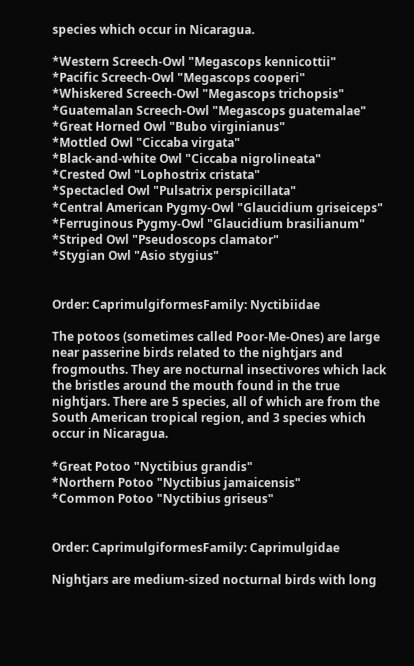species which occur in Nicaragua.

*Western Screech-Owl "Megascops kennicottii"
*Pacific Screech-Owl "Megascops cooperi"
*Whiskered Screech-Owl "Megascops trichopsis"
*Guatemalan Screech-Owl "Megascops guatemalae"
*Great Horned Owl "Bubo virginianus"
*Mottled Owl "Ciccaba virgata"
*Black-and-white Owl "Ciccaba nigrolineata"
*Crested Owl "Lophostrix cristata"
*Spectacled Owl "Pulsatrix perspicillata"
*Central American Pygmy-Owl "Glaucidium griseiceps"
*Ferruginous Pygmy-Owl "Glaucidium brasilianum"
*Striped Owl "Pseudoscops clamator"
*Stygian Owl "Asio stygius"


Order: CaprimulgiformesFamily: Nyctibiidae

The potoos (sometimes called Poor-Me-Ones) are large near passerine birds related to the nightjars and frogmouths. They are nocturnal insectivores which lack the bristles around the mouth found in the true nightjars. There are 5 species, all of which are from the South American tropical region, and 3 species which occur in Nicaragua.

*Great Potoo "Nyctibius grandis"
*Northern Potoo "Nyctibius jamaicensis"
*Common Potoo "Nyctibius griseus"


Order: CaprimulgiformesFamily: Caprimulgidae

Nightjars are medium-sized nocturnal birds with long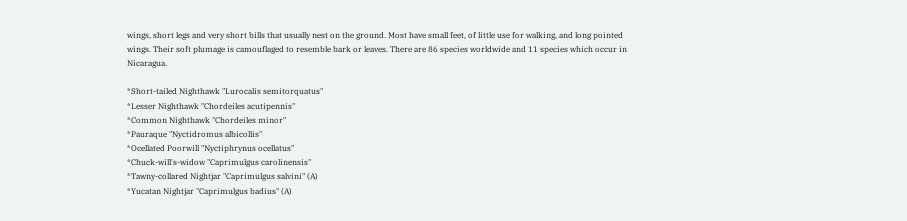wings, short legs and very short bills that usually nest on the ground. Most have small feet, of little use for walking, and long pointed wings. Their soft plumage is camouflaged to resemble bark or leaves. There are 86 species worldwide and 11 species which occur in Nicaragua.

*Short-tailed Nighthawk "Lurocalis semitorquatus"
*Lesser Nighthawk "Chordeiles acutipennis"
*Common Nighthawk "Chordeiles minor"
*Pauraque "Nyctidromus albicollis"
*Ocellated Poorwill "Nyctiphrynus ocellatus"
*Chuck-will's-widow "Caprimulgus carolinensis"
*Tawny-collared Nightjar "Caprimulgus salvini" (A)
*Yucatan Nightjar "Caprimulgus badius" (A)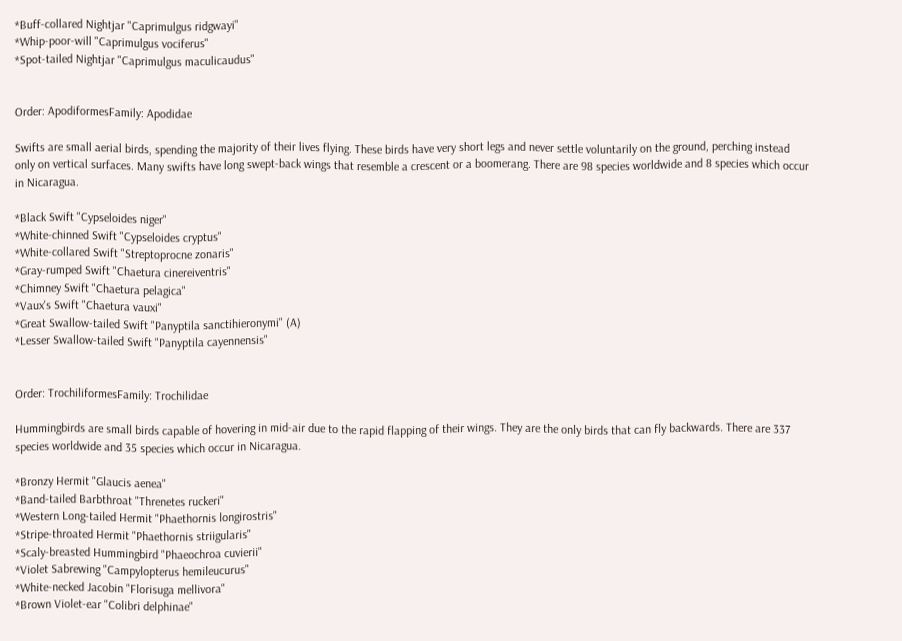*Buff-collared Nightjar "Caprimulgus ridgwayi"
*Whip-poor-will "Caprimulgus vociferus"
*Spot-tailed Nightjar "Caprimulgus maculicaudus"


Order: ApodiformesFamily: Apodidae

Swifts are small aerial birds, spending the majority of their lives flying. These birds have very short legs and never settle voluntarily on the ground, perching instead only on vertical surfaces. Many swifts have long swept-back wings that resemble a crescent or a boomerang. There are 98 species worldwide and 8 species which occur in Nicaragua.

*Black Swift "Cypseloides niger"
*White-chinned Swift "Cypseloides cryptus"
*White-collared Swift "Streptoprocne zonaris"
*Gray-rumped Swift "Chaetura cinereiventris"
*Chimney Swift "Chaetura pelagica"
*Vaux's Swift "Chaetura vauxi"
*Great Swallow-tailed Swift "Panyptila sanctihieronymi" (A)
*Lesser Swallow-tailed Swift "Panyptila cayennensis"


Order: TrochiliformesFamily: Trochilidae

Hummingbirds are small birds capable of hovering in mid-air due to the rapid flapping of their wings. They are the only birds that can fly backwards. There are 337 species worldwide and 35 species which occur in Nicaragua.

*Bronzy Hermit "Glaucis aenea"
*Band-tailed Barbthroat "Threnetes ruckeri"
*Western Long-tailed Hermit "Phaethornis longirostris"
*Stripe-throated Hermit "Phaethornis striigularis"
*Scaly-breasted Hummingbird "Phaeochroa cuvierii"
*Violet Sabrewing "Campylopterus hemileucurus"
*White-necked Jacobin "Florisuga mellivora"
*Brown Violet-ear "Colibri delphinae"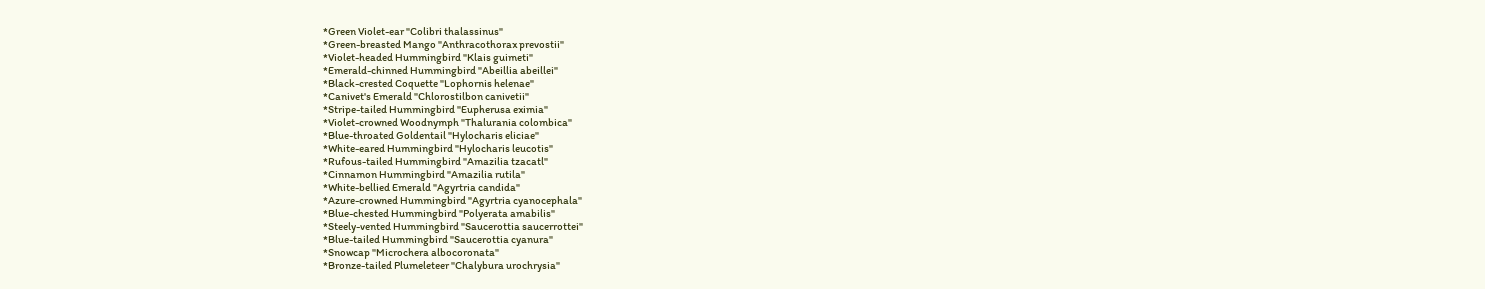*Green Violet-ear "Colibri thalassinus"
*Green-breasted Mango "Anthracothorax prevostii"
*Violet-headed Hummingbird "Klais guimeti"
*Emerald-chinned Hummingbird "Abeillia abeillei"
*Black-crested Coquette "Lophornis helenae"
*Canivet's Emerald "Chlorostilbon canivetii"
*Stripe-tailed Hummingbird "Eupherusa eximia"
*Violet-crowned Woodnymph "Thalurania colombica"
*Blue-throated Goldentail "Hylocharis eliciae"
*White-eared Hummingbird "Hylocharis leucotis"
*Rufous-tailed Hummingbird "Amazilia tzacatl"
*Cinnamon Hummingbird "Amazilia rutila"
*White-bellied Emerald "Agyrtria candida"
*Azure-crowned Hummingbird "Agyrtria cyanocephala"
*Blue-chested Hummingbird "Polyerata amabilis"
*Steely-vented Hummingbird "Saucerottia saucerrottei"
*Blue-tailed Hummingbird "Saucerottia cyanura"
*Snowcap "Microchera albocoronata"
*Bronze-tailed Plumeleteer "Chalybura urochrysia"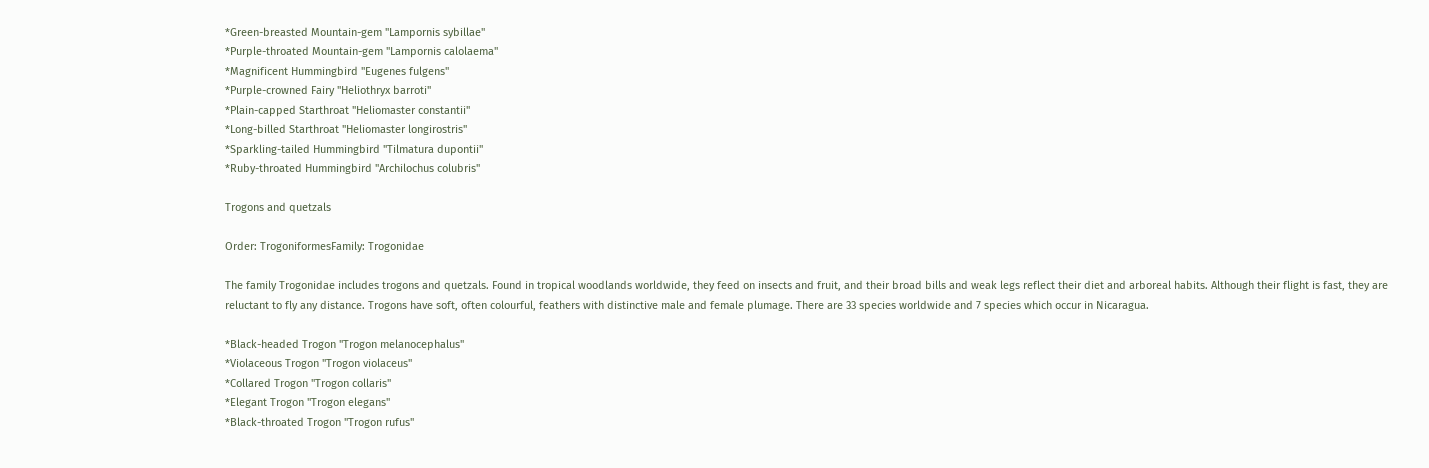*Green-breasted Mountain-gem "Lampornis sybillae"
*Purple-throated Mountain-gem "Lampornis calolaema"
*Magnificent Hummingbird "Eugenes fulgens"
*Purple-crowned Fairy "Heliothryx barroti"
*Plain-capped Starthroat "Heliomaster constantii"
*Long-billed Starthroat "Heliomaster longirostris"
*Sparkling-tailed Hummingbird "Tilmatura dupontii"
*Ruby-throated Hummingbird "Archilochus colubris"

Trogons and quetzals

Order: TrogoniformesFamily: Trogonidae

The family Trogonidae includes trogons and quetzals. Found in tropical woodlands worldwide, they feed on insects and fruit, and their broad bills and weak legs reflect their diet and arboreal habits. Although their flight is fast, they are reluctant to fly any distance. Trogons have soft, often colourful, feathers with distinctive male and female plumage. There are 33 species worldwide and 7 species which occur in Nicaragua.

*Black-headed Trogon "Trogon melanocephalus"
*Violaceous Trogon "Trogon violaceus"
*Collared Trogon "Trogon collaris"
*Elegant Trogon "Trogon elegans"
*Black-throated Trogon "Trogon rufus"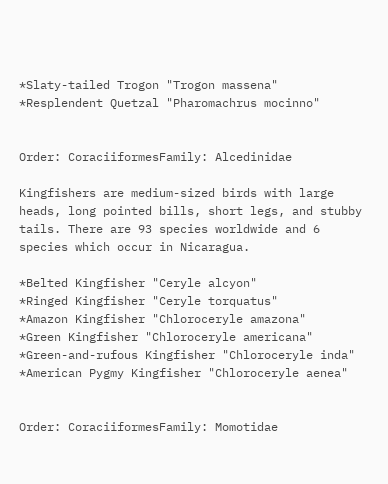*Slaty-tailed Trogon "Trogon massena"
*Resplendent Quetzal "Pharomachrus mocinno"


Order: CoraciiformesFamily: Alcedinidae

Kingfishers are medium-sized birds with large heads, long pointed bills, short legs, and stubby tails. There are 93 species worldwide and 6 species which occur in Nicaragua.

*Belted Kingfisher "Ceryle alcyon"
*Ringed Kingfisher "Ceryle torquatus"
*Amazon Kingfisher "Chloroceryle amazona"
*Green Kingfisher "Chloroceryle americana"
*Green-and-rufous Kingfisher "Chloroceryle inda"
*American Pygmy Kingfisher "Chloroceryle aenea"


Order: CoraciiformesFamily: Momotidae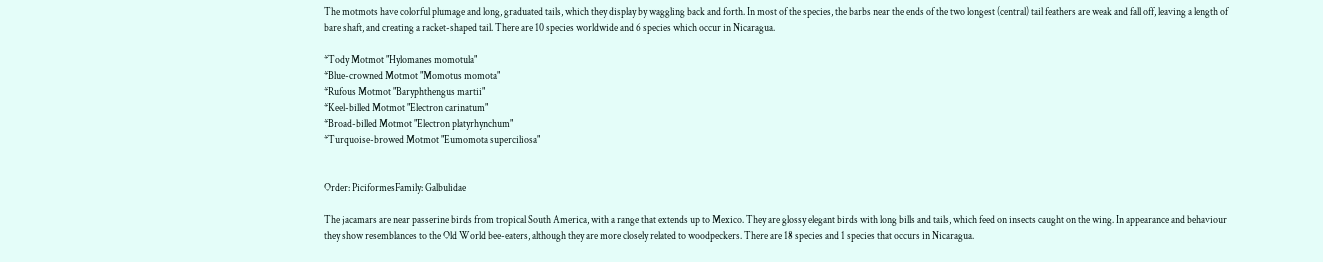The motmots have colorful plumage and long, graduated tails, which they display by waggling back and forth. In most of the species, the barbs near the ends of the two longest (central) tail feathers are weak and fall off, leaving a length of bare shaft, and creating a racket-shaped tail. There are 10 species worldwide and 6 species which occur in Nicaragua.

*Tody Motmot "Hylomanes momotula"
*Blue-crowned Motmot "Momotus momota"
*Rufous Motmot "Baryphthengus martii"
*Keel-billed Motmot "Electron carinatum"
*Broad-billed Motmot "Electron platyrhynchum"
*Turquoise-browed Motmot "Eumomota superciliosa"


Order: PiciformesFamily: Galbulidae

The jacamars are near passerine birds from tropical South America, with a range that extends up to Mexico. They are glossy elegant birds with long bills and tails, which feed on insects caught on the wing. In appearance and behaviour they show resemblances to the Old World bee-eaters, although they are more closely related to woodpeckers. There are 18 species and 1 species that occurs in Nicaragua.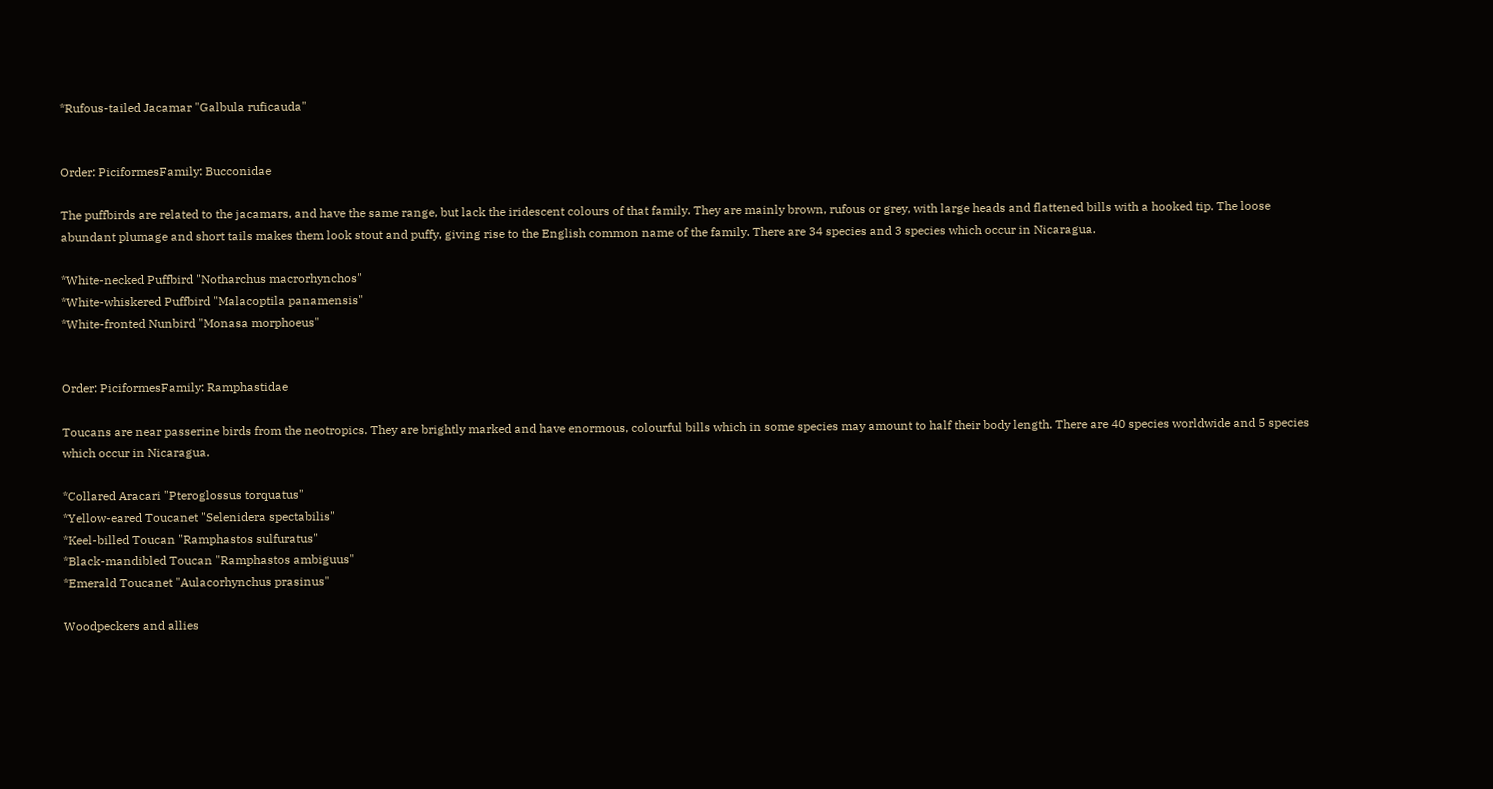*Rufous-tailed Jacamar "Galbula ruficauda"


Order: PiciformesFamily: Bucconidae

The puffbirds are related to the jacamars, and have the same range, but lack the iridescent colours of that family. They are mainly brown, rufous or grey, with large heads and flattened bills with a hooked tip. The loose abundant plumage and short tails makes them look stout and puffy, giving rise to the English common name of the family. There are 34 species and 3 species which occur in Nicaragua.

*White-necked Puffbird "Notharchus macrorhynchos"
*White-whiskered Puffbird "Malacoptila panamensis"
*White-fronted Nunbird "Monasa morphoeus"


Order: PiciformesFamily: Ramphastidae

Toucans are near passerine birds from the neotropics. They are brightly marked and have enormous, colourful bills which in some species may amount to half their body length. There are 40 species worldwide and 5 species which occur in Nicaragua.

*Collared Aracari "Pteroglossus torquatus"
*Yellow-eared Toucanet "Selenidera spectabilis"
*Keel-billed Toucan "Ramphastos sulfuratus"
*Black-mandibled Toucan "Ramphastos ambiguus"
*Emerald Toucanet "Aulacorhynchus prasinus"

Woodpeckers and allies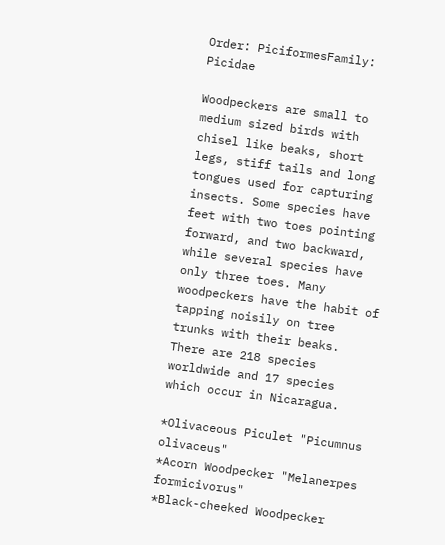Order: PiciformesFamily: Picidae

Woodpeckers are small to medium sized birds with chisel like beaks, short legs, stiff tails and long tongues used for capturing insects. Some species have feet with two toes pointing forward, and two backward, while several species have only three toes. Many woodpeckers have the habit of tapping noisily on tree trunks with their beaks. There are 218 species worldwide and 17 species which occur in Nicaragua.

*Olivaceous Piculet "Picumnus olivaceus"
*Acorn Woodpecker "Melanerpes formicivorus"
*Black-cheeked Woodpecker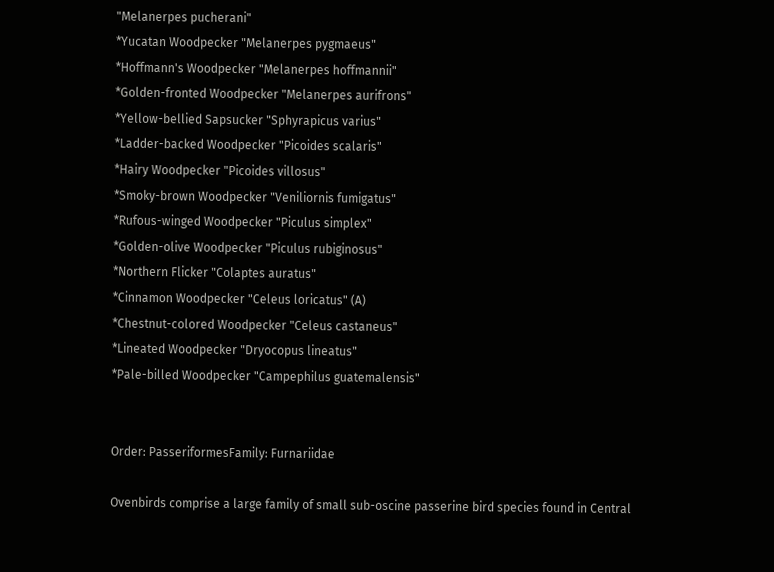"Melanerpes pucherani"
*Yucatan Woodpecker "Melanerpes pygmaeus"
*Hoffmann's Woodpecker "Melanerpes hoffmannii"
*Golden-fronted Woodpecker "Melanerpes aurifrons"
*Yellow-bellied Sapsucker "Sphyrapicus varius"
*Ladder-backed Woodpecker "Picoides scalaris"
*Hairy Woodpecker "Picoides villosus"
*Smoky-brown Woodpecker "Veniliornis fumigatus"
*Rufous-winged Woodpecker "Piculus simplex"
*Golden-olive Woodpecker "Piculus rubiginosus"
*Northern Flicker "Colaptes auratus"
*Cinnamon Woodpecker "Celeus loricatus" (A)
*Chestnut-colored Woodpecker "Celeus castaneus"
*Lineated Woodpecker "Dryocopus lineatus"
*Pale-billed Woodpecker "Campephilus guatemalensis"


Order: PasseriformesFamily: Furnariidae

Ovenbirds comprise a large family of small sub-oscine passerine bird species found in Central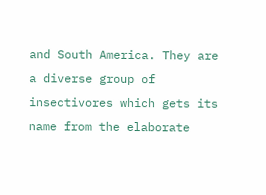and South America. They are a diverse group of insectivores which gets its name from the elaborate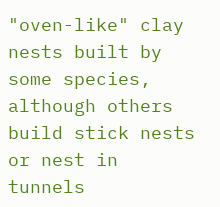"oven-like" clay nests built by some species, although others build stick nests or nest in tunnels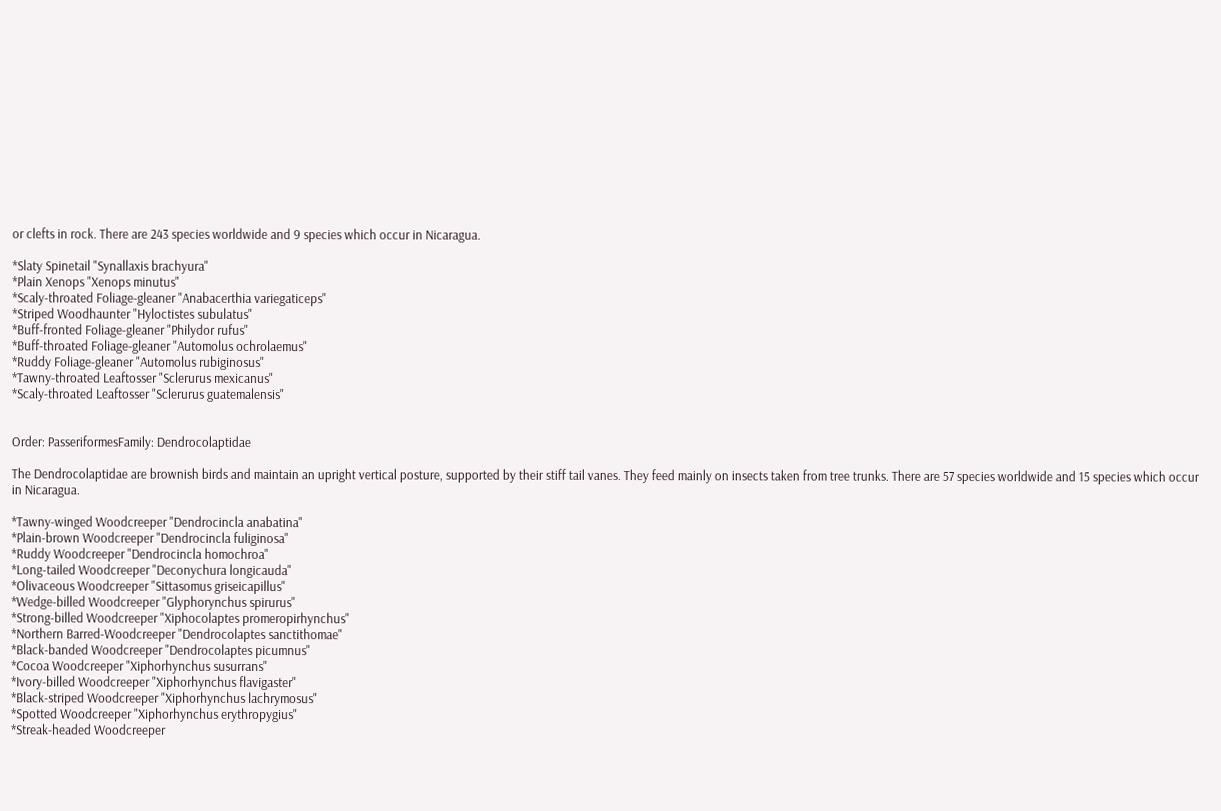or clefts in rock. There are 243 species worldwide and 9 species which occur in Nicaragua.

*Slaty Spinetail "Synallaxis brachyura"
*Plain Xenops "Xenops minutus"
*Scaly-throated Foliage-gleaner "Anabacerthia variegaticeps"
*Striped Woodhaunter "Hyloctistes subulatus"
*Buff-fronted Foliage-gleaner "Philydor rufus"
*Buff-throated Foliage-gleaner "Automolus ochrolaemus"
*Ruddy Foliage-gleaner "Automolus rubiginosus"
*Tawny-throated Leaftosser "Sclerurus mexicanus"
*Scaly-throated Leaftosser "Sclerurus guatemalensis"


Order: PasseriformesFamily: Dendrocolaptidae

The Dendrocolaptidae are brownish birds and maintain an upright vertical posture, supported by their stiff tail vanes. They feed mainly on insects taken from tree trunks. There are 57 species worldwide and 15 species which occur in Nicaragua.

*Tawny-winged Woodcreeper "Dendrocincla anabatina"
*Plain-brown Woodcreeper "Dendrocincla fuliginosa"
*Ruddy Woodcreeper "Dendrocincla homochroa"
*Long-tailed Woodcreeper "Deconychura longicauda"
*Olivaceous Woodcreeper "Sittasomus griseicapillus"
*Wedge-billed Woodcreeper "Glyphorynchus spirurus"
*Strong-billed Woodcreeper "Xiphocolaptes promeropirhynchus"
*Northern Barred-Woodcreeper "Dendrocolaptes sanctithomae"
*Black-banded Woodcreeper "Dendrocolaptes picumnus"
*Cocoa Woodcreeper "Xiphorhynchus susurrans"
*Ivory-billed Woodcreeper "Xiphorhynchus flavigaster"
*Black-striped Woodcreeper "Xiphorhynchus lachrymosus"
*Spotted Woodcreeper "Xiphorhynchus erythropygius"
*Streak-headed Woodcreeper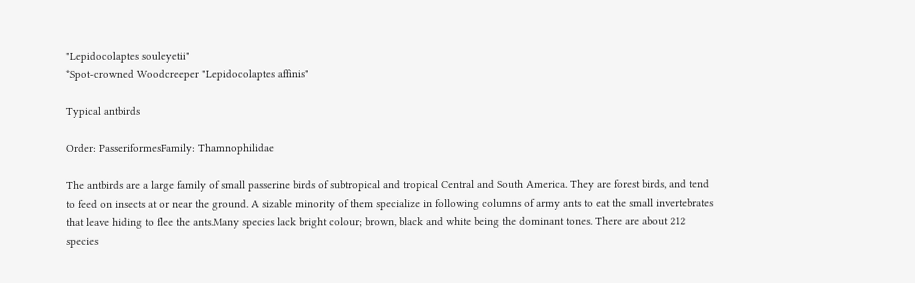"Lepidocolaptes souleyetii"
*Spot-crowned Woodcreeper "Lepidocolaptes affinis"

Typical antbirds

Order: PasseriformesFamily: Thamnophilidae

The antbirds are a large family of small passerine birds of subtropical and tropical Central and South America. They are forest birds, and tend to feed on insects at or near the ground. A sizable minority of them specialize in following columns of army ants to eat the small invertebrates that leave hiding to flee the ants.Many species lack bright colour; brown, black and white being the dominant tones. There are about 212 species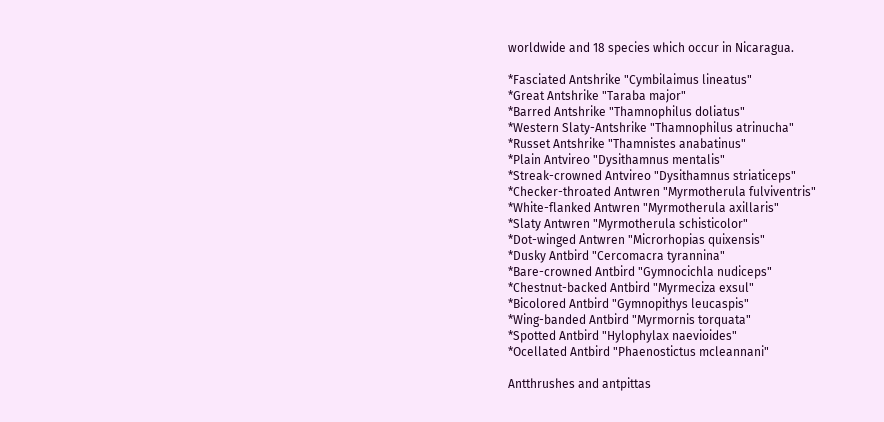worldwide and 18 species which occur in Nicaragua.

*Fasciated Antshrike "Cymbilaimus lineatus"
*Great Antshrike "Taraba major"
*Barred Antshrike "Thamnophilus doliatus"
*Western Slaty-Antshrike "Thamnophilus atrinucha"
*Russet Antshrike "Thamnistes anabatinus"
*Plain Antvireo "Dysithamnus mentalis"
*Streak-crowned Antvireo "Dysithamnus striaticeps"
*Checker-throated Antwren "Myrmotherula fulviventris"
*White-flanked Antwren "Myrmotherula axillaris"
*Slaty Antwren "Myrmotherula schisticolor"
*Dot-winged Antwren "Microrhopias quixensis"
*Dusky Antbird "Cercomacra tyrannina"
*Bare-crowned Antbird "Gymnocichla nudiceps"
*Chestnut-backed Antbird "Myrmeciza exsul"
*Bicolored Antbird "Gymnopithys leucaspis"
*Wing-banded Antbird "Myrmornis torquata"
*Spotted Antbird "Hylophylax naevioides"
*Ocellated Antbird "Phaenostictus mcleannani"

Antthrushes and antpittas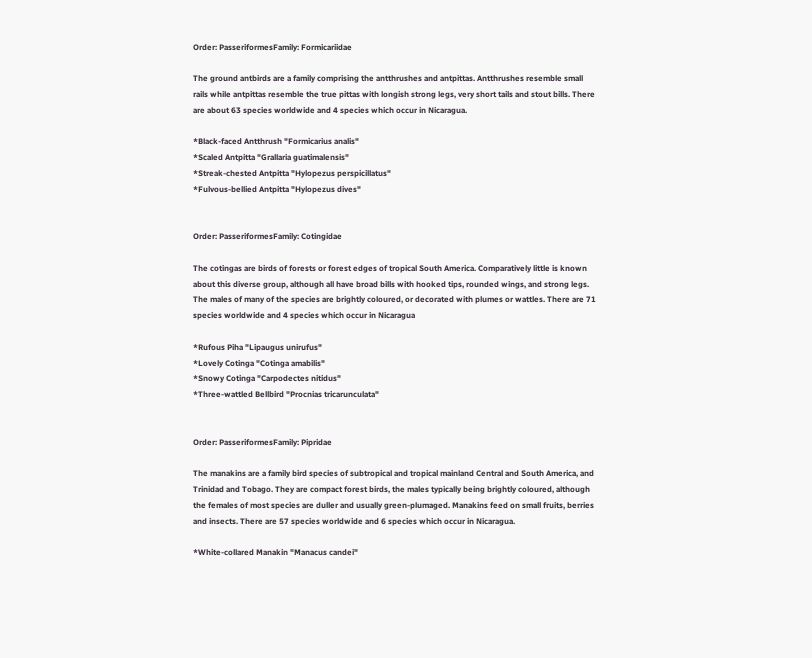Order: PasseriformesFamily: Formicariidae

The ground antbirds are a family comprising the antthrushes and antpittas. Antthrushes resemble small rails while antpittas resemble the true pittas with longish strong legs, very short tails and stout bills. There are about 63 species worldwide and 4 species which occur in Nicaragua.

*Black-faced Antthrush "Formicarius analis"
*Scaled Antpitta "Grallaria guatimalensis"
*Streak-chested Antpitta "Hylopezus perspicillatus"
*Fulvous-bellied Antpitta "Hylopezus dives"


Order: PasseriformesFamily: Cotingidae

The cotingas are birds of forests or forest edges of tropical South America. Comparatively little is known about this diverse group, although all have broad bills with hooked tips, rounded wings, and strong legs. The males of many of the species are brightly coloured, or decorated with plumes or wattles. There are 71 species worldwide and 4 species which occur in Nicaragua

*Rufous Piha "Lipaugus unirufus"
*Lovely Cotinga "Cotinga amabilis"
*Snowy Cotinga "Carpodectes nitidus"
*Three-wattled Bellbird "Procnias tricarunculata"


Order: PasseriformesFamily: Pipridae

The manakins are a family bird species of subtropical and tropical mainland Central and South America, and Trinidad and Tobago. They are compact forest birds, the males typically being brightly coloured, although the females of most species are duller and usually green-plumaged. Manakins feed on small fruits, berries and insects. There are 57 species worldwide and 6 species which occur in Nicaragua.

*White-collared Manakin "Manacus candei"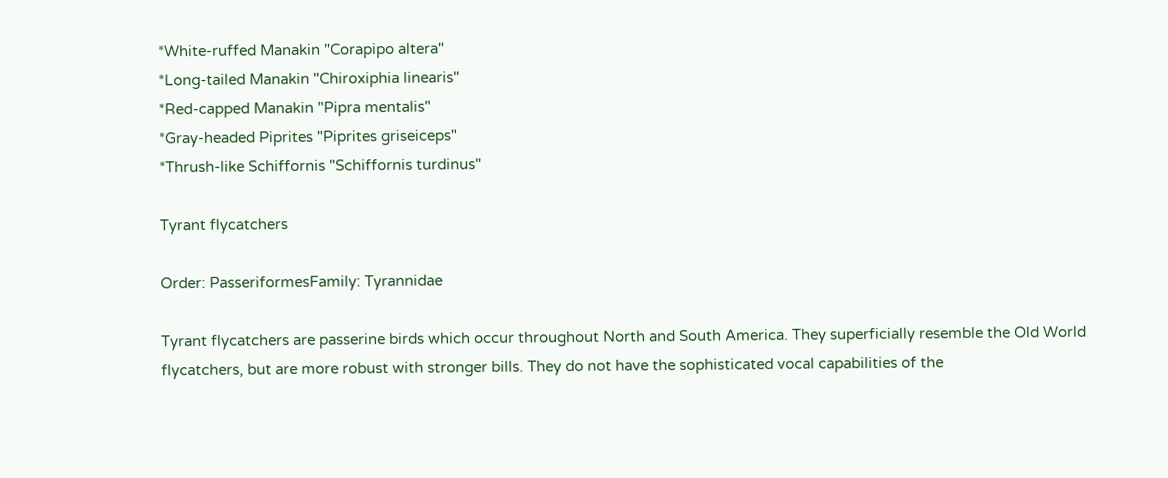*White-ruffed Manakin "Corapipo altera"
*Long-tailed Manakin "Chiroxiphia linearis"
*Red-capped Manakin "Pipra mentalis"
*Gray-headed Piprites "Piprites griseiceps"
*Thrush-like Schiffornis "Schiffornis turdinus"

Tyrant flycatchers

Order: PasseriformesFamily: Tyrannidae

Tyrant flycatchers are passerine birds which occur throughout North and South America. They superficially resemble the Old World flycatchers, but are more robust with stronger bills. They do not have the sophisticated vocal capabilities of the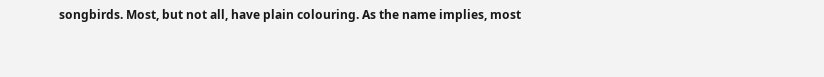songbirds. Most, but not all, have plain colouring. As the name implies, most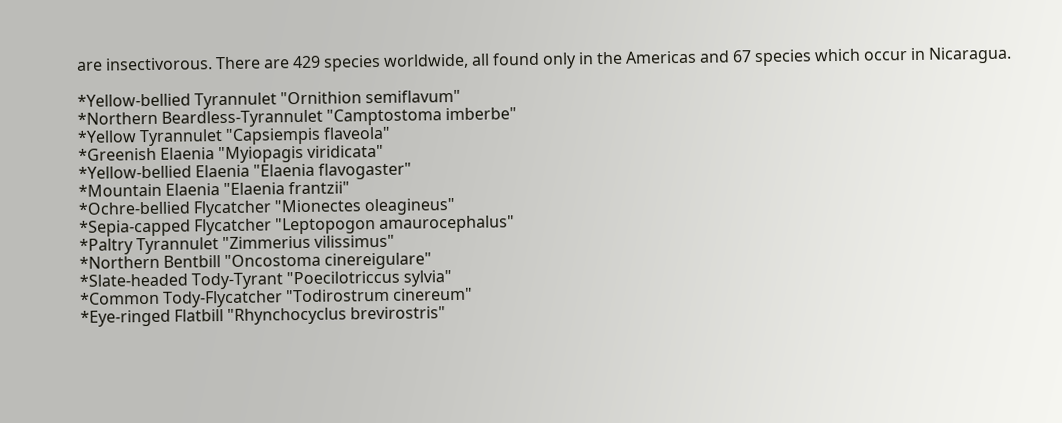are insectivorous. There are 429 species worldwide, all found only in the Americas and 67 species which occur in Nicaragua.

*Yellow-bellied Tyrannulet "Ornithion semiflavum"
*Northern Beardless-Tyrannulet "Camptostoma imberbe"
*Yellow Tyrannulet "Capsiempis flaveola"
*Greenish Elaenia "Myiopagis viridicata"
*Yellow-bellied Elaenia "Elaenia flavogaster"
*Mountain Elaenia "Elaenia frantzii"
*Ochre-bellied Flycatcher "Mionectes oleagineus"
*Sepia-capped Flycatcher "Leptopogon amaurocephalus"
*Paltry Tyrannulet "Zimmerius vilissimus"
*Northern Bentbill "Oncostoma cinereigulare"
*Slate-headed Tody-Tyrant "Poecilotriccus sylvia"
*Common Tody-Flycatcher "Todirostrum cinereum"
*Eye-ringed Flatbill "Rhynchocyclus brevirostris"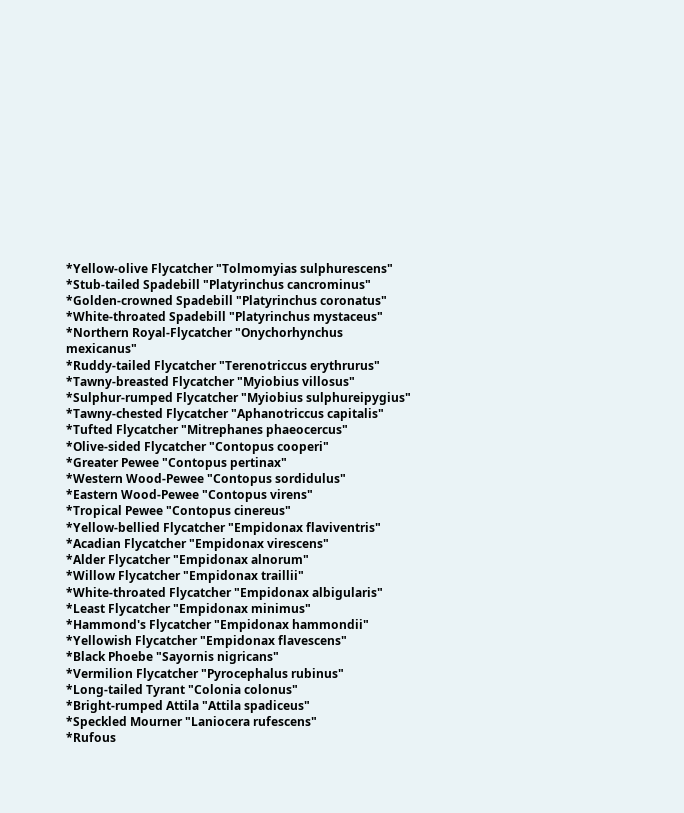*Yellow-olive Flycatcher "Tolmomyias sulphurescens"
*Stub-tailed Spadebill "Platyrinchus cancrominus"
*Golden-crowned Spadebill "Platyrinchus coronatus"
*White-throated Spadebill "Platyrinchus mystaceus"
*Northern Royal-Flycatcher "Onychorhynchus mexicanus"
*Ruddy-tailed Flycatcher "Terenotriccus erythrurus"
*Tawny-breasted Flycatcher "Myiobius villosus"
*Sulphur-rumped Flycatcher "Myiobius sulphureipygius"
*Tawny-chested Flycatcher "Aphanotriccus capitalis"
*Tufted Flycatcher "Mitrephanes phaeocercus"
*Olive-sided Flycatcher "Contopus cooperi"
*Greater Pewee "Contopus pertinax"
*Western Wood-Pewee "Contopus sordidulus"
*Eastern Wood-Pewee "Contopus virens"
*Tropical Pewee "Contopus cinereus"
*Yellow-bellied Flycatcher "Empidonax flaviventris"
*Acadian Flycatcher "Empidonax virescens"
*Alder Flycatcher "Empidonax alnorum"
*Willow Flycatcher "Empidonax traillii"
*White-throated Flycatcher "Empidonax albigularis"
*Least Flycatcher "Empidonax minimus"
*Hammond's Flycatcher "Empidonax hammondii"
*Yellowish Flycatcher "Empidonax flavescens"
*Black Phoebe "Sayornis nigricans"
*Vermilion Flycatcher "Pyrocephalus rubinus"
*Long-tailed Tyrant "Colonia colonus"
*Bright-rumped Attila "Attila spadiceus"
*Speckled Mourner "Laniocera rufescens"
*Rufous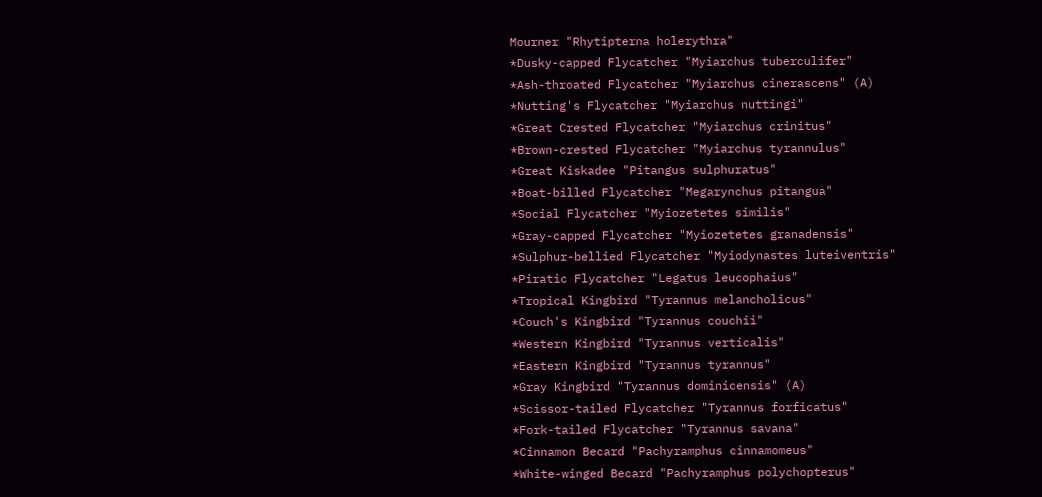Mourner "Rhytipterna holerythra"
*Dusky-capped Flycatcher "Myiarchus tuberculifer"
*Ash-throated Flycatcher "Myiarchus cinerascens" (A)
*Nutting's Flycatcher "Myiarchus nuttingi"
*Great Crested Flycatcher "Myiarchus crinitus"
*Brown-crested Flycatcher "Myiarchus tyrannulus"
*Great Kiskadee "Pitangus sulphuratus"
*Boat-billed Flycatcher "Megarynchus pitangua"
*Social Flycatcher "Myiozetetes similis"
*Gray-capped Flycatcher "Myiozetetes granadensis"
*Sulphur-bellied Flycatcher "Myiodynastes luteiventris"
*Piratic Flycatcher "Legatus leucophaius"
*Tropical Kingbird "Tyrannus melancholicus"
*Couch's Kingbird "Tyrannus couchii"
*Western Kingbird "Tyrannus verticalis"
*Eastern Kingbird "Tyrannus tyrannus"
*Gray Kingbird "Tyrannus dominicensis" (A)
*Scissor-tailed Flycatcher "Tyrannus forficatus"
*Fork-tailed Flycatcher "Tyrannus savana"
*Cinnamon Becard "Pachyramphus cinnamomeus"
*White-winged Becard "Pachyramphus polychopterus"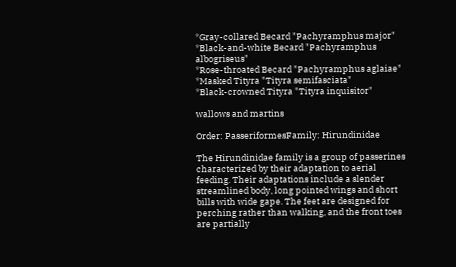*Gray-collared Becard "Pachyramphus major"
*Black-and-white Becard "Pachyramphus albogriseus"
*Rose-throated Becard "Pachyramphus aglaiae"
*Masked Tityra "Tityra semifasciata"
*Black-crowned Tityra "Tityra inquisitor"

wallows and martins

Order: PasseriformesFamily: Hirundinidae

The Hirundinidae family is a group of passerines characterized by their adaptation to aerial feeding. Their adaptations include a slender streamlined body, long pointed wings and short bills with wide gape. The feet are designed for perching rather than walking, and the front toes are partially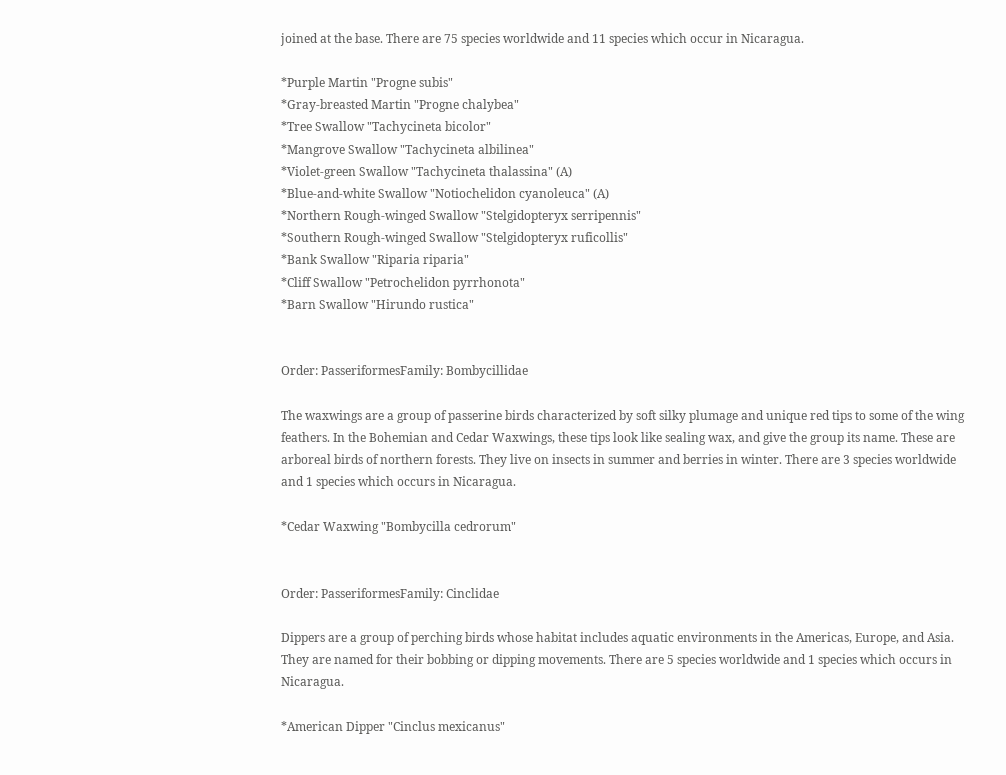joined at the base. There are 75 species worldwide and 11 species which occur in Nicaragua.

*Purple Martin "Progne subis"
*Gray-breasted Martin "Progne chalybea"
*Tree Swallow "Tachycineta bicolor"
*Mangrove Swallow "Tachycineta albilinea"
*Violet-green Swallow "Tachycineta thalassina" (A)
*Blue-and-white Swallow "Notiochelidon cyanoleuca" (A)
*Northern Rough-winged Swallow "Stelgidopteryx serripennis"
*Southern Rough-winged Swallow "Stelgidopteryx ruficollis"
*Bank Swallow "Riparia riparia"
*Cliff Swallow "Petrochelidon pyrrhonota"
*Barn Swallow "Hirundo rustica"


Order: PasseriformesFamily: Bombycillidae

The waxwings are a group of passerine birds characterized by soft silky plumage and unique red tips to some of the wing feathers. In the Bohemian and Cedar Waxwings, these tips look like sealing wax, and give the group its name. These are arboreal birds of northern forests. They live on insects in summer and berries in winter. There are 3 species worldwide and 1 species which occurs in Nicaragua.

*Cedar Waxwing "Bombycilla cedrorum"


Order: PasseriformesFamily: Cinclidae

Dippers are a group of perching birds whose habitat includes aquatic environments in the Americas, Europe, and Asia. They are named for their bobbing or dipping movements. There are 5 species worldwide and 1 species which occurs in Nicaragua.

*American Dipper "Cinclus mexicanus"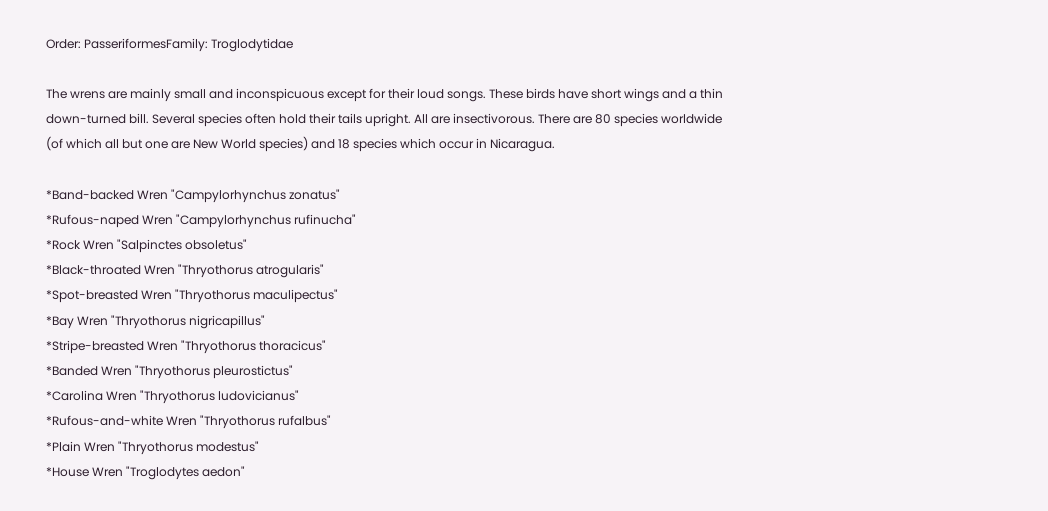Order: PasseriformesFamily: Troglodytidae

The wrens are mainly small and inconspicuous except for their loud songs. These birds have short wings and a thin down-turned bill. Several species often hold their tails upright. All are insectivorous. There are 80 species worldwide (of which all but one are New World species) and 18 species which occur in Nicaragua.

*Band-backed Wren "Campylorhynchus zonatus"
*Rufous-naped Wren "Campylorhynchus rufinucha"
*Rock Wren "Salpinctes obsoletus"
*Black-throated Wren "Thryothorus atrogularis"
*Spot-breasted Wren "Thryothorus maculipectus"
*Bay Wren "Thryothorus nigricapillus"
*Stripe-breasted Wren "Thryothorus thoracicus"
*Banded Wren "Thryothorus pleurostictus"
*Carolina Wren "Thryothorus ludovicianus"
*Rufous-and-white Wren "Thryothorus rufalbus"
*Plain Wren "Thryothorus modestus"
*House Wren "Troglodytes aedon"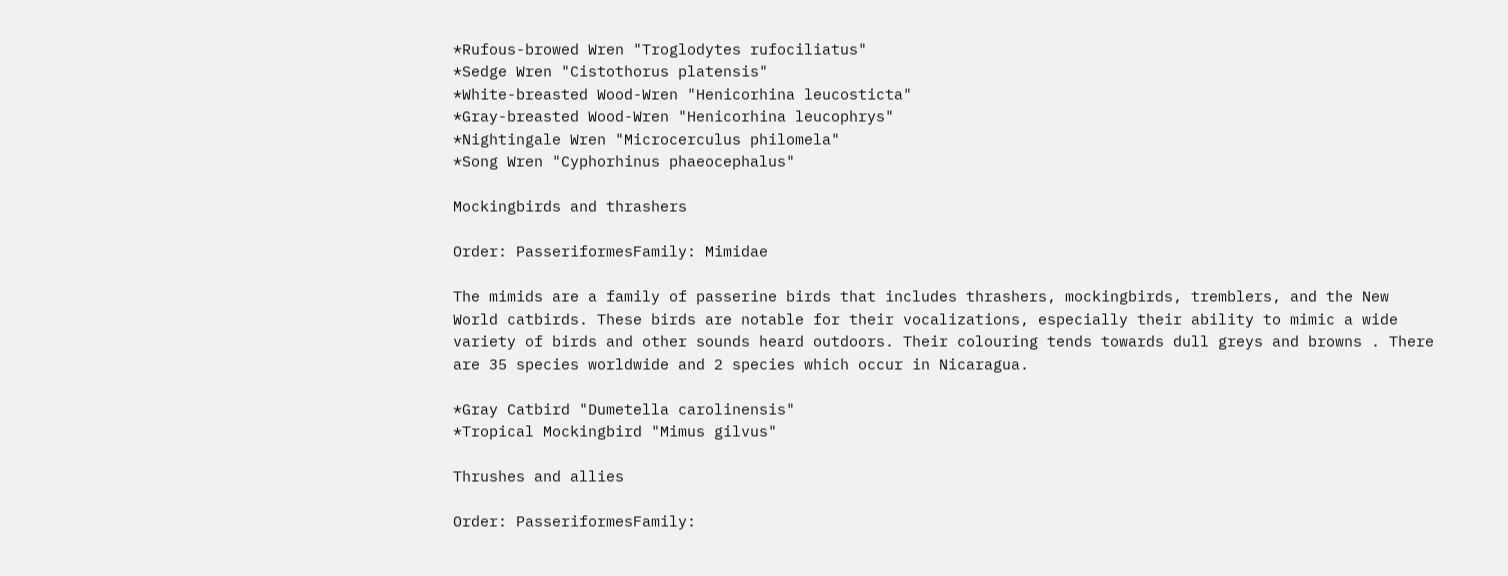*Rufous-browed Wren "Troglodytes rufociliatus"
*Sedge Wren "Cistothorus platensis"
*White-breasted Wood-Wren "Henicorhina leucosticta"
*Gray-breasted Wood-Wren "Henicorhina leucophrys"
*Nightingale Wren "Microcerculus philomela"
*Song Wren "Cyphorhinus phaeocephalus"

Mockingbirds and thrashers

Order: PasseriformesFamily: Mimidae

The mimids are a family of passerine birds that includes thrashers, mockingbirds, tremblers, and the New World catbirds. These birds are notable for their vocalizations, especially their ability to mimic a wide variety of birds and other sounds heard outdoors. Their colouring tends towards dull greys and browns . There are 35 species worldwide and 2 species which occur in Nicaragua.

*Gray Catbird "Dumetella carolinensis"
*Tropical Mockingbird "Mimus gilvus"

Thrushes and allies

Order: PasseriformesFamily: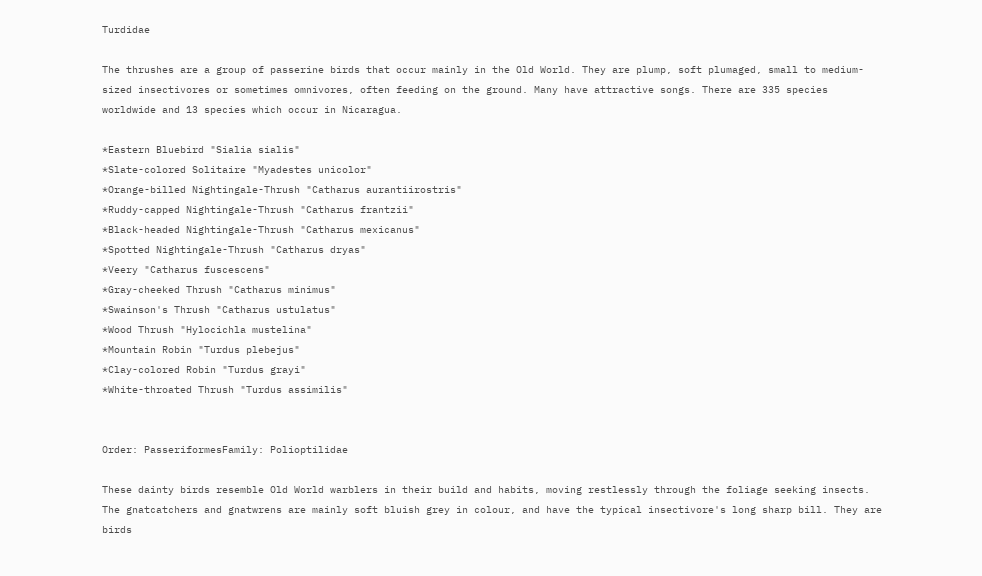Turdidae

The thrushes are a group of passerine birds that occur mainly in the Old World. They are plump, soft plumaged, small to medium-sized insectivores or sometimes omnivores, often feeding on the ground. Many have attractive songs. There are 335 species worldwide and 13 species which occur in Nicaragua.

*Eastern Bluebird "Sialia sialis"
*Slate-colored Solitaire "Myadestes unicolor"
*Orange-billed Nightingale-Thrush "Catharus aurantiirostris"
*Ruddy-capped Nightingale-Thrush "Catharus frantzii"
*Black-headed Nightingale-Thrush "Catharus mexicanus"
*Spotted Nightingale-Thrush "Catharus dryas"
*Veery "Catharus fuscescens"
*Gray-cheeked Thrush "Catharus minimus"
*Swainson's Thrush "Catharus ustulatus"
*Wood Thrush "Hylocichla mustelina"
*Mountain Robin "Turdus plebejus"
*Clay-colored Robin "Turdus grayi"
*White-throated Thrush "Turdus assimilis"


Order: PasseriformesFamily: Polioptilidae

These dainty birds resemble Old World warblers in their build and habits, moving restlessly through the foliage seeking insects. The gnatcatchers and gnatwrens are mainly soft bluish grey in colour, and have the typical insectivore's long sharp bill. They are birds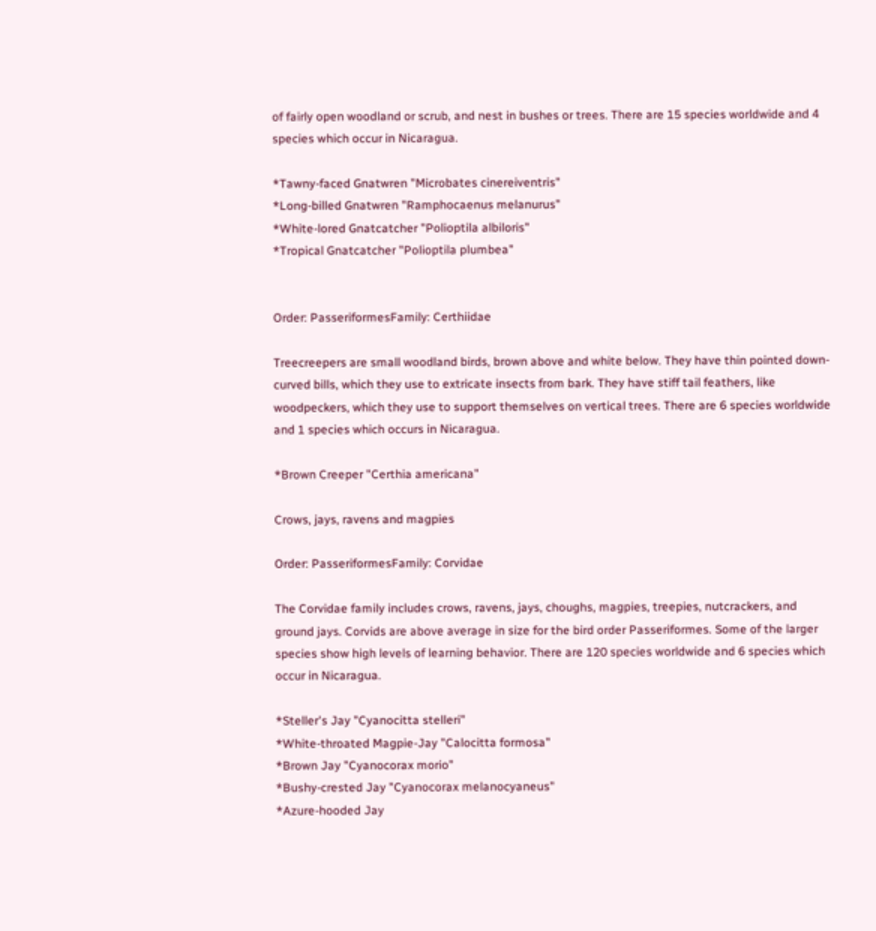of fairly open woodland or scrub, and nest in bushes or trees. There are 15 species worldwide and 4 species which occur in Nicaragua.

*Tawny-faced Gnatwren "Microbates cinereiventris"
*Long-billed Gnatwren "Ramphocaenus melanurus"
*White-lored Gnatcatcher "Polioptila albiloris"
*Tropical Gnatcatcher "Polioptila plumbea"


Order: PasseriformesFamily: Certhiidae

Treecreepers are small woodland birds, brown above and white below. They have thin pointed down-curved bills, which they use to extricate insects from bark. They have stiff tail feathers, like woodpeckers, which they use to support themselves on vertical trees. There are 6 species worldwide and 1 species which occurs in Nicaragua.

*Brown Creeper "Certhia americana"

Crows, jays, ravens and magpies

Order: PasseriformesFamily: Corvidae

The Corvidae family includes crows, ravens, jays, choughs, magpies, treepies, nutcrackers, and ground jays. Corvids are above average in size for the bird order Passeriformes. Some of the larger species show high levels of learning behavior. There are 120 species worldwide and 6 species which occur in Nicaragua.

*Steller's Jay "Cyanocitta stelleri"
*White-throated Magpie-Jay "Calocitta formosa"
*Brown Jay "Cyanocorax morio"
*Bushy-crested Jay "Cyanocorax melanocyaneus"
*Azure-hooded Jay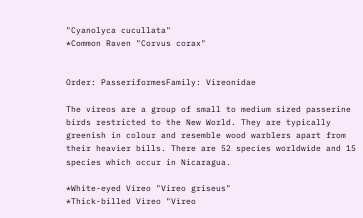"Cyanolyca cucullata"
*Common Raven "Corvus corax"


Order: PasseriformesFamily: Vireonidae

The vireos are a group of small to medium sized passerine birds restricted to the New World. They are typically greenish in colour and resemble wood warblers apart from their heavier bills. There are 52 species worldwide and 15 species which occur in Nicaragua.

*White-eyed Vireo "Vireo griseus"
*Thick-billed Vireo "Vireo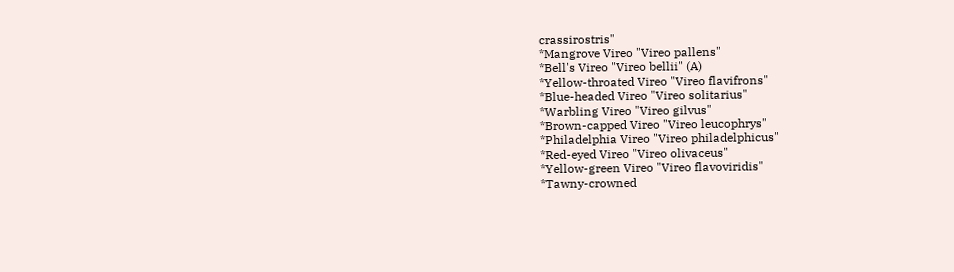crassirostris"
*Mangrove Vireo "Vireo pallens"
*Bell's Vireo "Vireo bellii" (A)
*Yellow-throated Vireo "Vireo flavifrons"
*Blue-headed Vireo "Vireo solitarius"
*Warbling Vireo "Vireo gilvus"
*Brown-capped Vireo "Vireo leucophrys"
*Philadelphia Vireo "Vireo philadelphicus"
*Red-eyed Vireo "Vireo olivaceus"
*Yellow-green Vireo "Vireo flavoviridis"
*Tawny-crowned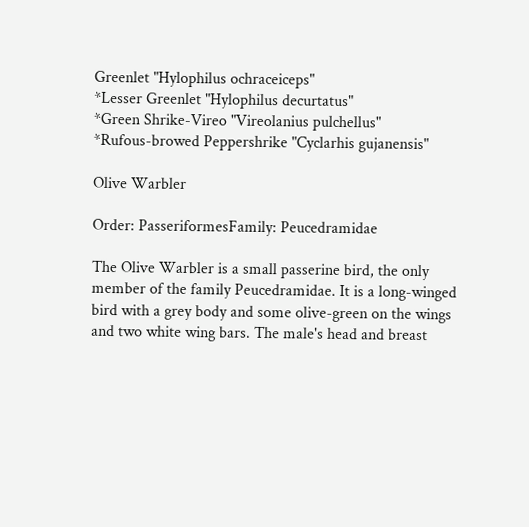Greenlet "Hylophilus ochraceiceps"
*Lesser Greenlet "Hylophilus decurtatus"
*Green Shrike-Vireo "Vireolanius pulchellus"
*Rufous-browed Peppershrike "Cyclarhis gujanensis"

Olive Warbler

Order: PasseriformesFamily: Peucedramidae

The Olive Warbler is a small passerine bird, the only member of the family Peucedramidae. It is a long-winged bird with a grey body and some olive-green on the wings and two white wing bars. The male's head and breast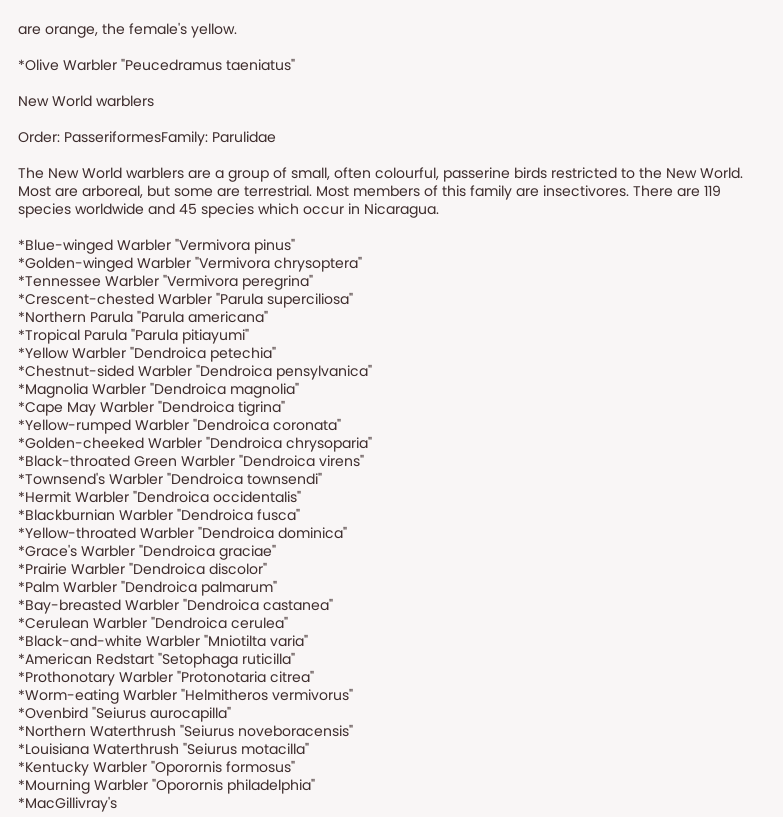are orange, the female's yellow.

*Olive Warbler "Peucedramus taeniatus"

New World warblers

Order: PasseriformesFamily: Parulidae

The New World warblers are a group of small, often colourful, passerine birds restricted to the New World. Most are arboreal, but some are terrestrial. Most members of this family are insectivores. There are 119 species worldwide and 45 species which occur in Nicaragua.

*Blue-winged Warbler "Vermivora pinus"
*Golden-winged Warbler "Vermivora chrysoptera"
*Tennessee Warbler "Vermivora peregrina"
*Crescent-chested Warbler "Parula superciliosa"
*Northern Parula "Parula americana"
*Tropical Parula "Parula pitiayumi"
*Yellow Warbler "Dendroica petechia"
*Chestnut-sided Warbler "Dendroica pensylvanica"
*Magnolia Warbler "Dendroica magnolia"
*Cape May Warbler "Dendroica tigrina"
*Yellow-rumped Warbler "Dendroica coronata"
*Golden-cheeked Warbler "Dendroica chrysoparia"
*Black-throated Green Warbler "Dendroica virens"
*Townsend's Warbler "Dendroica townsendi"
*Hermit Warbler "Dendroica occidentalis"
*Blackburnian Warbler "Dendroica fusca"
*Yellow-throated Warbler "Dendroica dominica"
*Grace's Warbler "Dendroica graciae"
*Prairie Warbler "Dendroica discolor"
*Palm Warbler "Dendroica palmarum"
*Bay-breasted Warbler "Dendroica castanea"
*Cerulean Warbler "Dendroica cerulea"
*Black-and-white Warbler "Mniotilta varia"
*American Redstart "Setophaga ruticilla"
*Prothonotary Warbler "Protonotaria citrea"
*Worm-eating Warbler "Helmitheros vermivorus"
*Ovenbird "Seiurus aurocapilla"
*Northern Waterthrush "Seiurus noveboracensis"
*Louisiana Waterthrush "Seiurus motacilla"
*Kentucky Warbler "Oporornis formosus"
*Mourning Warbler "Oporornis philadelphia"
*MacGillivray's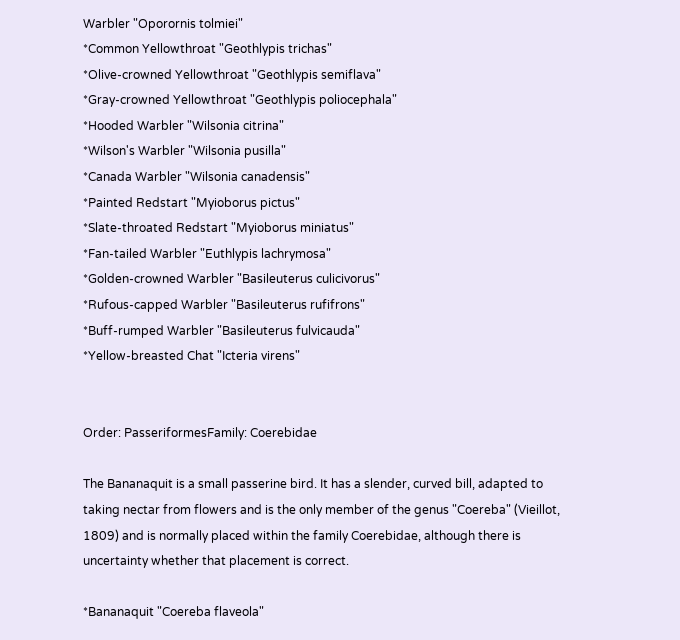Warbler "Oporornis tolmiei"
*Common Yellowthroat "Geothlypis trichas"
*Olive-crowned Yellowthroat "Geothlypis semiflava"
*Gray-crowned Yellowthroat "Geothlypis poliocephala"
*Hooded Warbler "Wilsonia citrina"
*Wilson's Warbler "Wilsonia pusilla"
*Canada Warbler "Wilsonia canadensis"
*Painted Redstart "Myioborus pictus"
*Slate-throated Redstart "Myioborus miniatus"
*Fan-tailed Warbler "Euthlypis lachrymosa"
*Golden-crowned Warbler "Basileuterus culicivorus"
*Rufous-capped Warbler "Basileuterus rufifrons"
*Buff-rumped Warbler "Basileuterus fulvicauda"
*Yellow-breasted Chat "Icteria virens"


Order: PasseriformesFamily: Coerebidae

The Bananaquit is a small passerine bird. It has a slender, curved bill, adapted to taking nectar from flowers and is the only member of the genus "Coereba" (Vieillot, 1809) and is normally placed within the family Coerebidae, although there is uncertainty whether that placement is correct.

*Bananaquit "Coereba flaveola"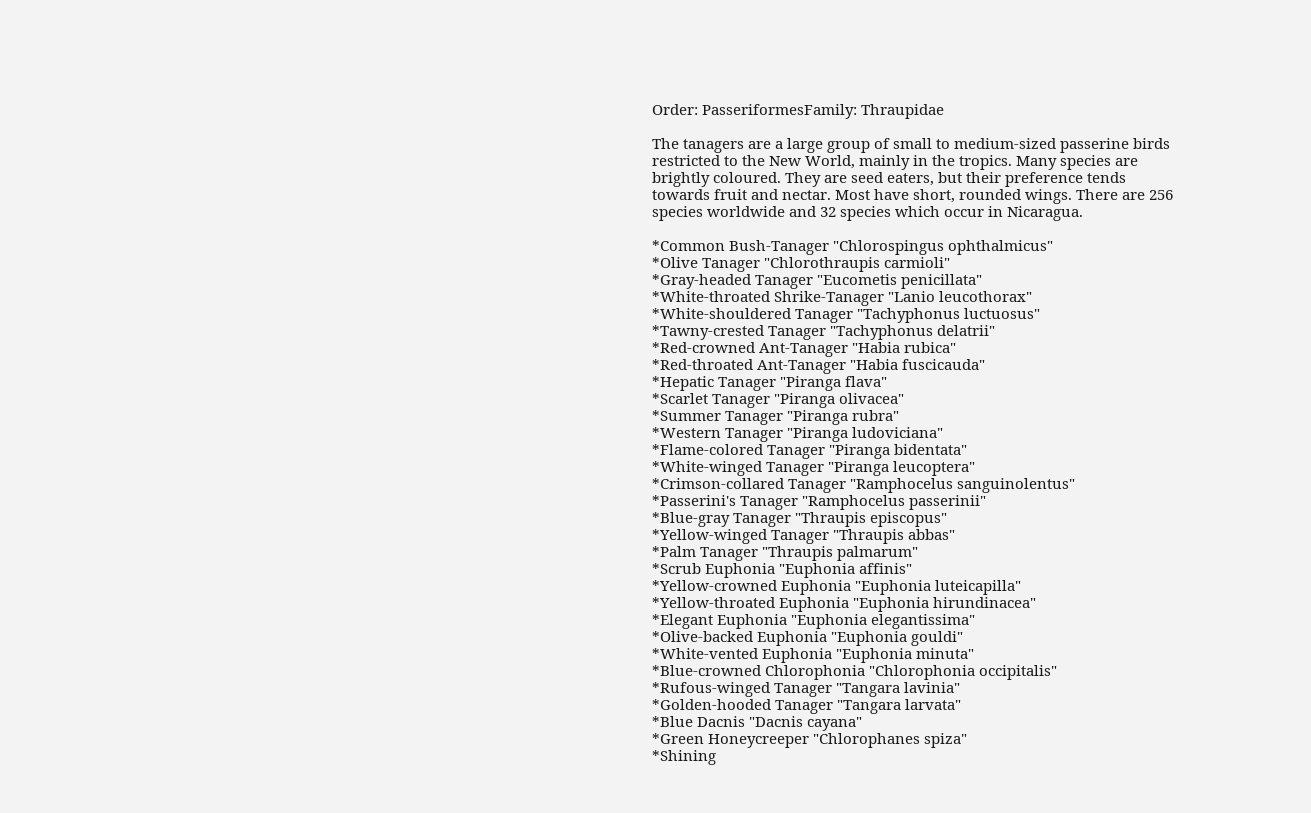Order: PasseriformesFamily: Thraupidae

The tanagers are a large group of small to medium-sized passerine birds restricted to the New World, mainly in the tropics. Many species are brightly coloured. They are seed eaters, but their preference tends towards fruit and nectar. Most have short, rounded wings. There are 256 species worldwide and 32 species which occur in Nicaragua.

*Common Bush-Tanager "Chlorospingus ophthalmicus"
*Olive Tanager "Chlorothraupis carmioli"
*Gray-headed Tanager "Eucometis penicillata"
*White-throated Shrike-Tanager "Lanio leucothorax"
*White-shouldered Tanager "Tachyphonus luctuosus"
*Tawny-crested Tanager "Tachyphonus delatrii"
*Red-crowned Ant-Tanager "Habia rubica"
*Red-throated Ant-Tanager "Habia fuscicauda"
*Hepatic Tanager "Piranga flava"
*Scarlet Tanager "Piranga olivacea"
*Summer Tanager "Piranga rubra"
*Western Tanager "Piranga ludoviciana"
*Flame-colored Tanager "Piranga bidentata"
*White-winged Tanager "Piranga leucoptera"
*Crimson-collared Tanager "Ramphocelus sanguinolentus"
*Passerini's Tanager "Ramphocelus passerinii"
*Blue-gray Tanager "Thraupis episcopus"
*Yellow-winged Tanager "Thraupis abbas"
*Palm Tanager "Thraupis palmarum"
*Scrub Euphonia "Euphonia affinis"
*Yellow-crowned Euphonia "Euphonia luteicapilla"
*Yellow-throated Euphonia "Euphonia hirundinacea"
*Elegant Euphonia "Euphonia elegantissima"
*Olive-backed Euphonia "Euphonia gouldi"
*White-vented Euphonia "Euphonia minuta"
*Blue-crowned Chlorophonia "Chlorophonia occipitalis"
*Rufous-winged Tanager "Tangara lavinia"
*Golden-hooded Tanager "Tangara larvata"
*Blue Dacnis "Dacnis cayana"
*Green Honeycreeper "Chlorophanes spiza"
*Shining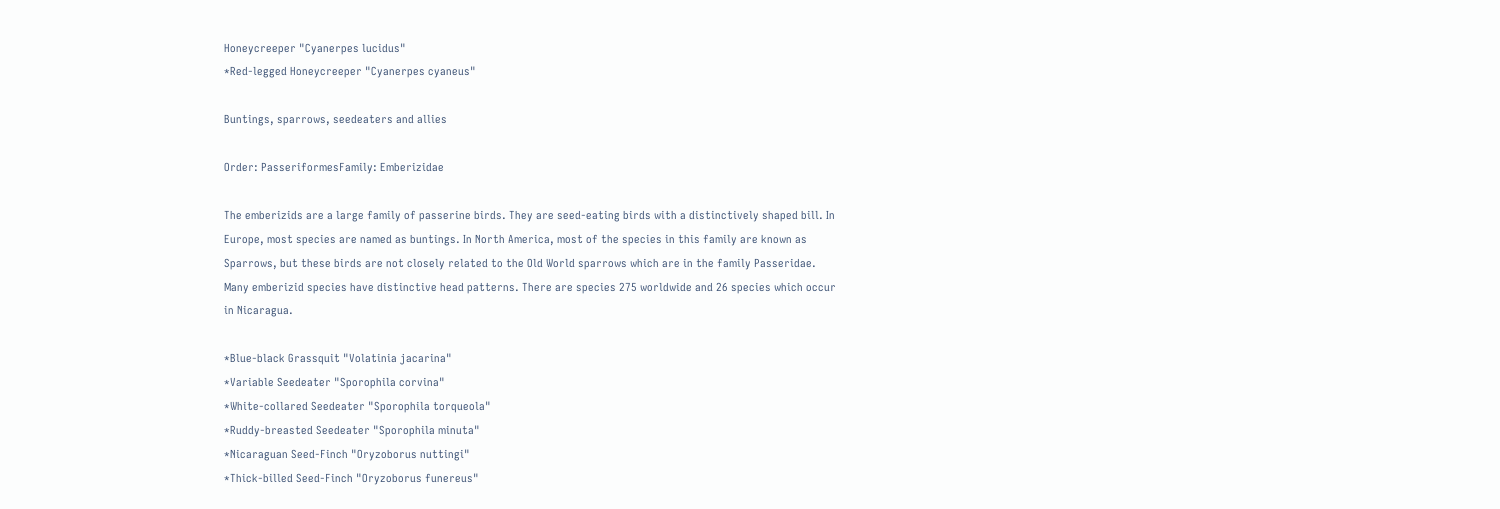Honeycreeper "Cyanerpes lucidus"
*Red-legged Honeycreeper "Cyanerpes cyaneus"

Buntings, sparrows, seedeaters and allies

Order: PasseriformesFamily: Emberizidae

The emberizids are a large family of passerine birds. They are seed-eating birds with a distinctively shaped bill. In Europe, most species are named as buntings. In North America, most of the species in this family are known as Sparrows, but these birds are not closely related to the Old World sparrows which are in the family Passeridae. Many emberizid species have distinctive head patterns. There are species 275 worldwide and 26 species which occur in Nicaragua.

*Blue-black Grassquit "Volatinia jacarina"
*Variable Seedeater "Sporophila corvina"
*White-collared Seedeater "Sporophila torqueola"
*Ruddy-breasted Seedeater "Sporophila minuta"
*Nicaraguan Seed-Finch "Oryzoborus nuttingi"
*Thick-billed Seed-Finch "Oryzoborus funereus"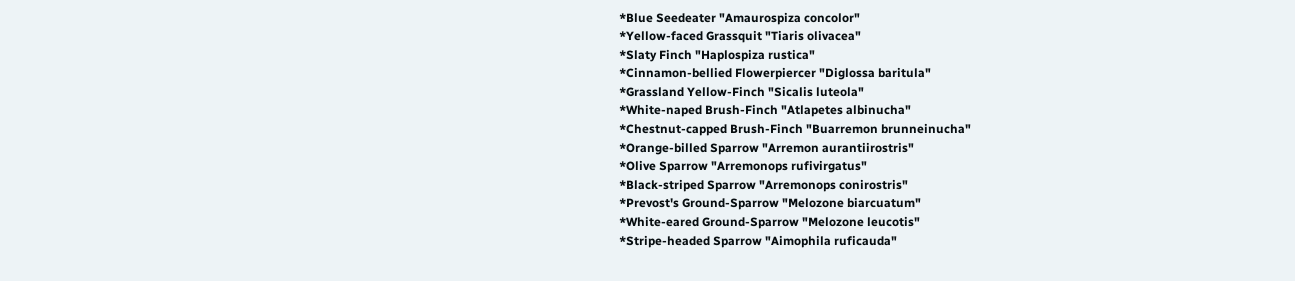*Blue Seedeater "Amaurospiza concolor"
*Yellow-faced Grassquit "Tiaris olivacea"
*Slaty Finch "Haplospiza rustica"
*Cinnamon-bellied Flowerpiercer "Diglossa baritula"
*Grassland Yellow-Finch "Sicalis luteola"
*White-naped Brush-Finch "Atlapetes albinucha"
*Chestnut-capped Brush-Finch "Buarremon brunneinucha"
*Orange-billed Sparrow "Arremon aurantiirostris"
*Olive Sparrow "Arremonops rufivirgatus"
*Black-striped Sparrow "Arremonops conirostris"
*Prevost's Ground-Sparrow "Melozone biarcuatum"
*White-eared Ground-Sparrow "Melozone leucotis"
*Stripe-headed Sparrow "Aimophila ruficauda"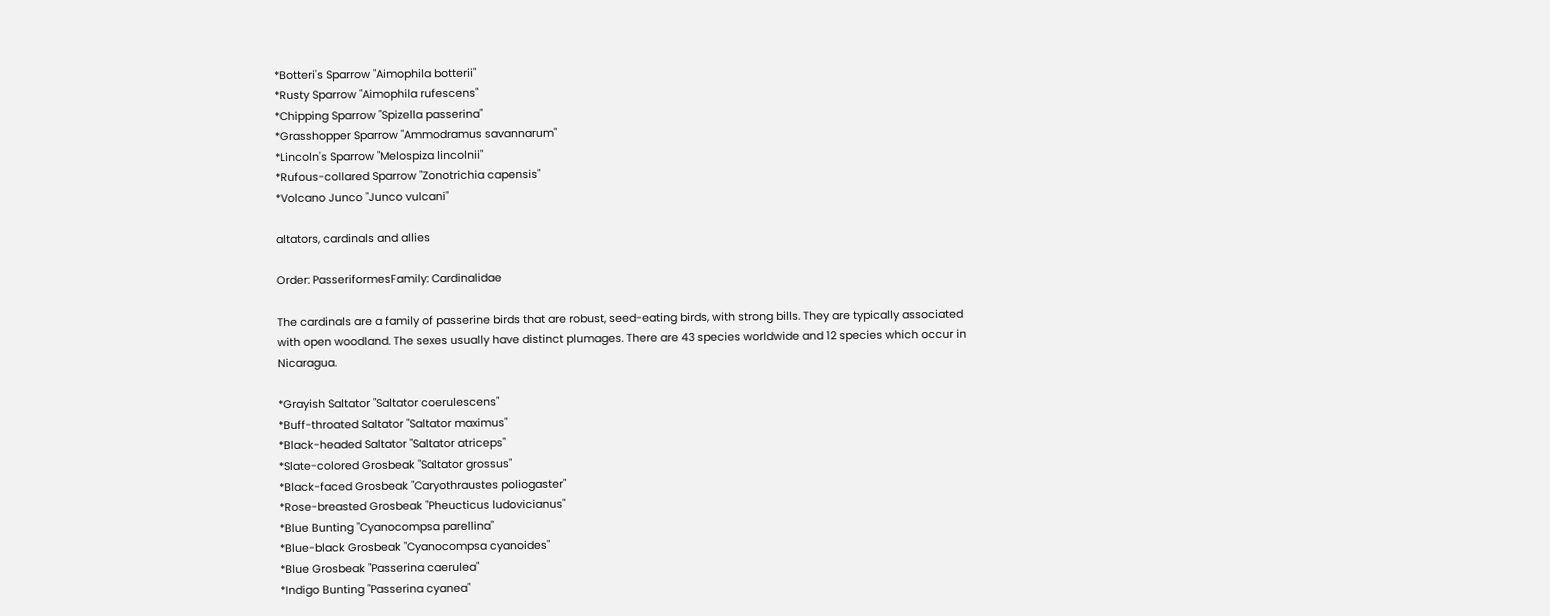*Botteri's Sparrow "Aimophila botterii"
*Rusty Sparrow "Aimophila rufescens"
*Chipping Sparrow "Spizella passerina"
*Grasshopper Sparrow "Ammodramus savannarum"
*Lincoln's Sparrow "Melospiza lincolnii"
*Rufous-collared Sparrow "Zonotrichia capensis"
*Volcano Junco "Junco vulcani"

altators, cardinals and allies

Order: PasseriformesFamily: Cardinalidae

The cardinals are a family of passerine birds that are robust, seed-eating birds, with strong bills. They are typically associated with open woodland. The sexes usually have distinct plumages. There are 43 species worldwide and 12 species which occur in Nicaragua.

*Grayish Saltator "Saltator coerulescens"
*Buff-throated Saltator "Saltator maximus"
*Black-headed Saltator "Saltator atriceps"
*Slate-colored Grosbeak "Saltator grossus"
*Black-faced Grosbeak "Caryothraustes poliogaster"
*Rose-breasted Grosbeak "Pheucticus ludovicianus"
*Blue Bunting "Cyanocompsa parellina"
*Blue-black Grosbeak "Cyanocompsa cyanoides"
*Blue Grosbeak "Passerina caerulea"
*Indigo Bunting "Passerina cyanea"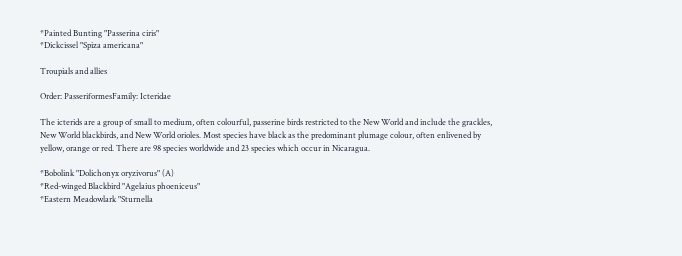*Painted Bunting "Passerina ciris"
*Dickcissel "Spiza americana"

Troupials and allies

Order: PasseriformesFamily: Icteridae

The icterids are a group of small to medium, often colourful, passerine birds restricted to the New World and include the grackles, New World blackbirds, and New World orioles. Most species have black as the predominant plumage colour, often enlivened by yellow, orange or red. There are 98 species worldwide and 23 species which occur in Nicaragua.

*Bobolink "Dolichonyx oryzivorus" (A)
*Red-winged Blackbird "Agelaius phoeniceus"
*Eastern Meadowlark "Sturnella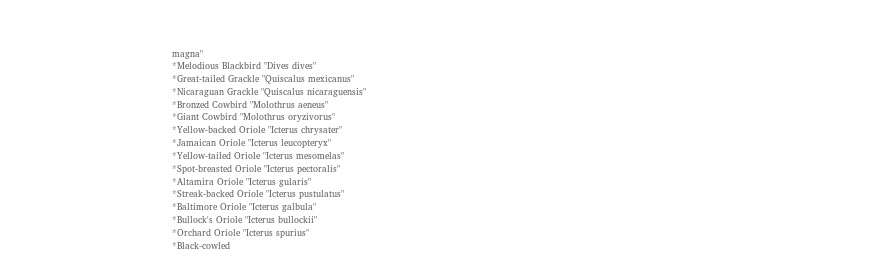magna"
*Melodious Blackbird "Dives dives"
*Great-tailed Grackle "Quiscalus mexicanus"
*Nicaraguan Grackle "Quiscalus nicaraguensis"
*Bronzed Cowbird "Molothrus aeneus"
*Giant Cowbird "Molothrus oryzivorus"
*Yellow-backed Oriole "Icterus chrysater"
*Jamaican Oriole "Icterus leucopteryx"
*Yellow-tailed Oriole "Icterus mesomelas"
*Spot-breasted Oriole "Icterus pectoralis"
*Altamira Oriole "Icterus gularis"
*Streak-backed Oriole "Icterus pustulatus"
*Baltimore Oriole "Icterus galbula"
*Bullock's Oriole "Icterus bullockii"
*Orchard Oriole "Icterus spurius"
*Black-cowled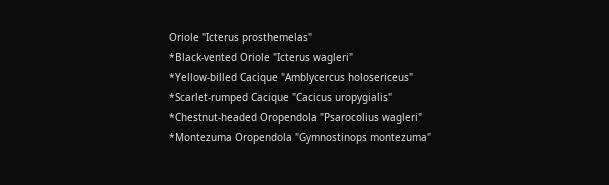Oriole "Icterus prosthemelas"
*Black-vented Oriole "Icterus wagleri"
*Yellow-billed Cacique "Amblycercus holosericeus"
*Scarlet-rumped Cacique "Cacicus uropygialis"
*Chestnut-headed Oropendola "Psarocolius wagleri"
*Montezuma Oropendola "Gymnostinops montezuma"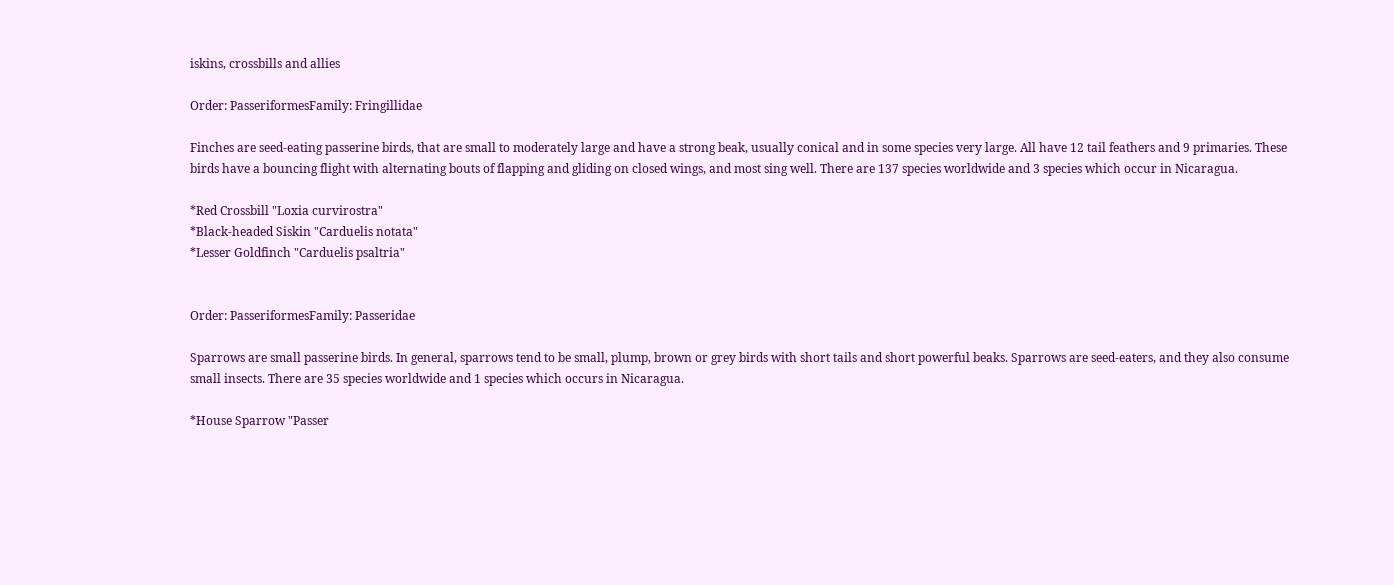iskins, crossbills and allies

Order: PasseriformesFamily: Fringillidae

Finches are seed-eating passerine birds, that are small to moderately large and have a strong beak, usually conical and in some species very large. All have 12 tail feathers and 9 primaries. These birds have a bouncing flight with alternating bouts of flapping and gliding on closed wings, and most sing well. There are 137 species worldwide and 3 species which occur in Nicaragua.

*Red Crossbill "Loxia curvirostra"
*Black-headed Siskin "Carduelis notata"
*Lesser Goldfinch "Carduelis psaltria"


Order: PasseriformesFamily: Passeridae

Sparrows are small passerine birds. In general, sparrows tend to be small, plump, brown or grey birds with short tails and short powerful beaks. Sparrows are seed-eaters, and they also consume small insects. There are 35 species worldwide and 1 species which occurs in Nicaragua.

*House Sparrow "Passer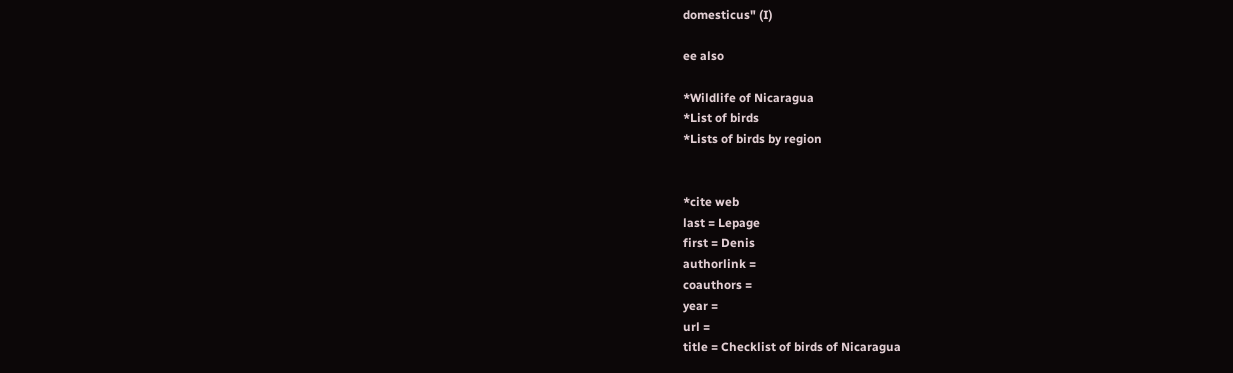domesticus" (I)

ee also

*Wildlife of Nicaragua
*List of birds
*Lists of birds by region


*cite web
last = Lepage
first = Denis
authorlink =
coauthors =
year =
url =
title = Checklist of birds of Nicaragua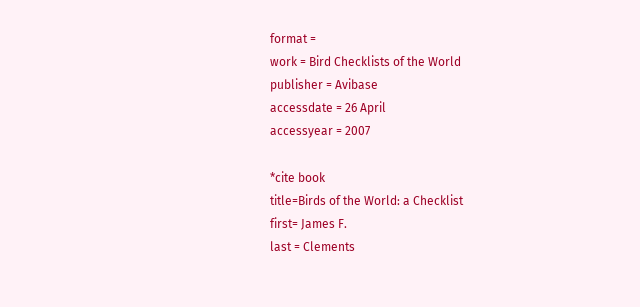format =
work = Bird Checklists of the World
publisher = Avibase
accessdate = 26 April
accessyear = 2007

*cite book
title=Birds of the World: a Checklist
first= James F.
last = Clements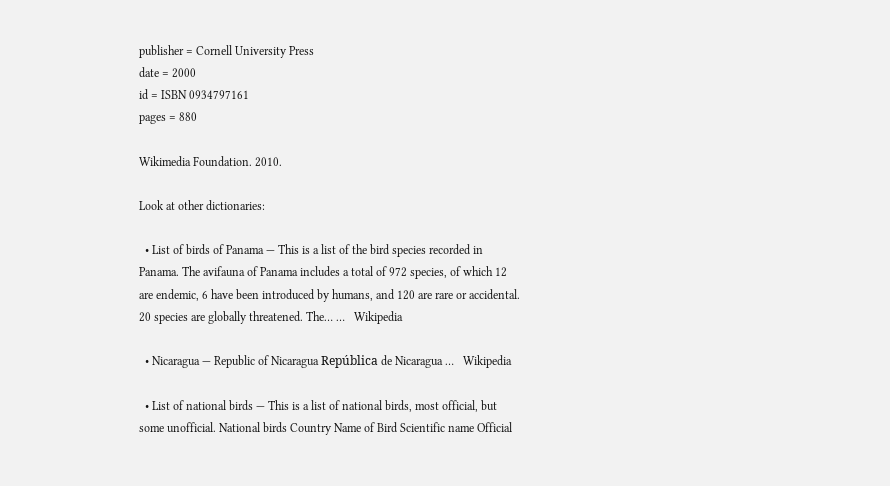publisher = Cornell University Press
date = 2000
id = ISBN 0934797161
pages = 880

Wikimedia Foundation. 2010.

Look at other dictionaries:

  • List of birds of Panama — This is a list of the bird species recorded in Panama. The avifauna of Panama includes a total of 972 species, of which 12 are endemic, 6 have been introduced by humans, and 120 are rare or accidental. 20 species are globally threatened. The… …   Wikipedia

  • Nicaragua — Republic of Nicaragua República de Nicaragua …   Wikipedia

  • List of national birds — This is a list of national birds, most official, but some unofficial. National birds Country Name of Bird Scientific name Official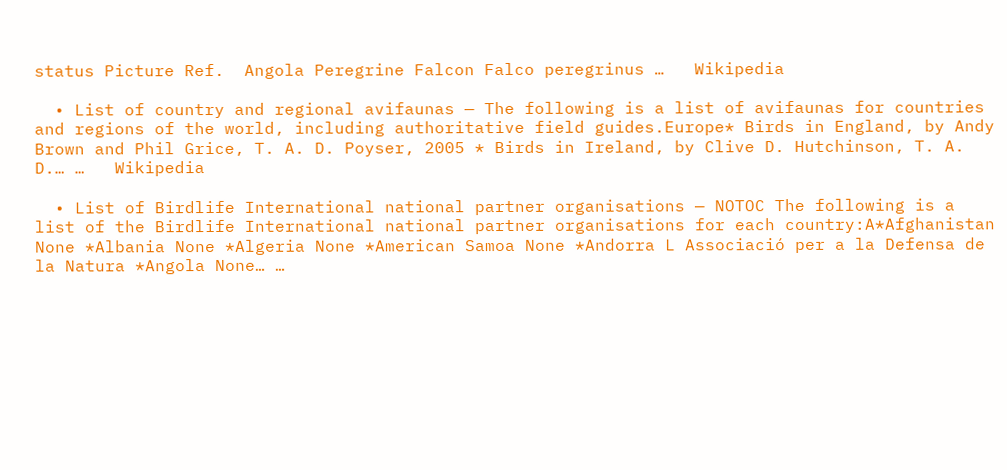status Picture Ref.  Angola Peregrine Falcon Falco peregrinus …   Wikipedia

  • List of country and regional avifaunas — The following is a list of avifaunas for countries and regions of the world, including authoritative field guides.Europe* Birds in England, by Andy Brown and Phil Grice, T. A. D. Poyser, 2005 * Birds in Ireland, by Clive D. Hutchinson, T. A. D.… …   Wikipedia

  • List of Birdlife International national partner organisations — NOTOC The following is a list of the Birdlife International national partner organisations for each country:A*Afghanistan None *Albania None *Algeria None *American Samoa None *Andorra L Associació per a la Defensa de la Natura *Angola None… …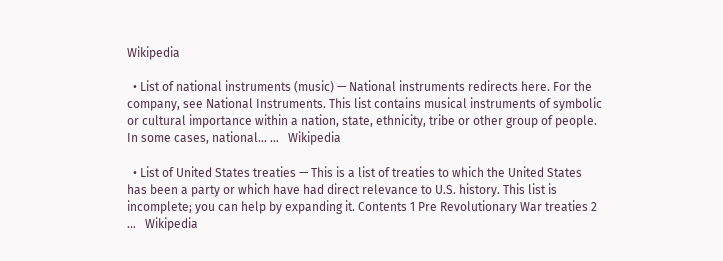Wikipedia

  • List of national instruments (music) — National instruments redirects here. For the company, see National Instruments. This list contains musical instruments of symbolic or cultural importance within a nation, state, ethnicity, tribe or other group of people. In some cases, national… …   Wikipedia

  • List of United States treaties — This is a list of treaties to which the United States has been a party or which have had direct relevance to U.S. history. This list is incomplete; you can help by expanding it. Contents 1 Pre Revolutionary War treaties 2 …   Wikipedia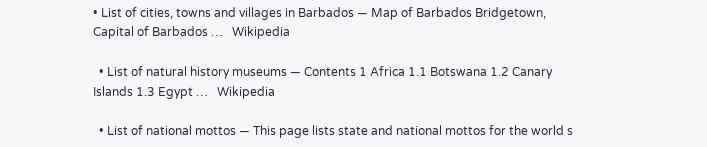• List of cities, towns and villages in Barbados — Map of Barbados Bridgetown, Capital of Barbados …   Wikipedia

  • List of natural history museums — Contents 1 Africa 1.1 Botswana 1.2 Canary Islands 1.3 Egypt …   Wikipedia

  • List of national mottos — This page lists state and national mottos for the world s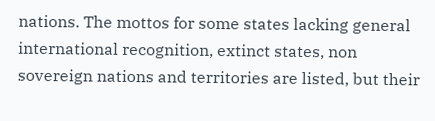nations. The mottos for some states lacking general international recognition, extinct states, non sovereign nations and territories are listed, but their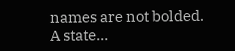names are not bolded. A state…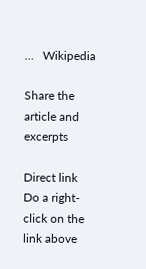…   Wikipedia

Share the article and excerpts

Direct link
Do a right-click on the link above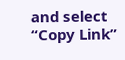and select “Copy Link”